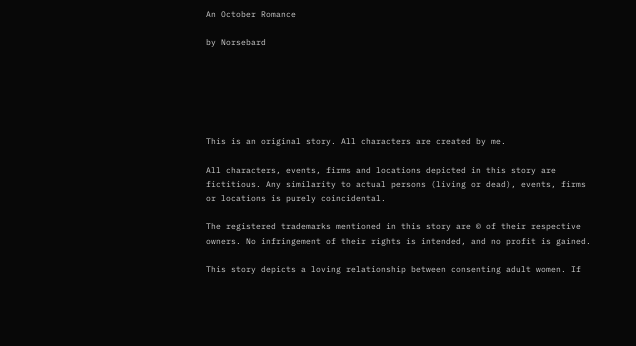An October Romance

by Norsebard






This is an original story. All characters are created by me.

All characters, events, firms and locations depicted in this story are fictitious. Any similarity to actual persons (living or dead), events, firms or locations is purely coincidental.

The registered trademarks mentioned in this story are © of their respective owners. No infringement of their rights is intended, and no profit is gained.

This story depicts a loving relationship between consenting adult women. If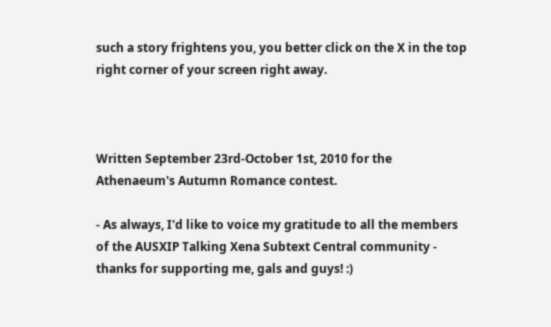such a story frightens you, you better click on the X in the top right corner of your screen right away.



Written September 23rd-October 1st, 2010 for the Athenaeum's Autumn Romance contest.

- As always, I'd like to voice my gratitude to all the members of the AUSXIP Talking Xena Subtext Central community - thanks for supporting me, gals and guys! :)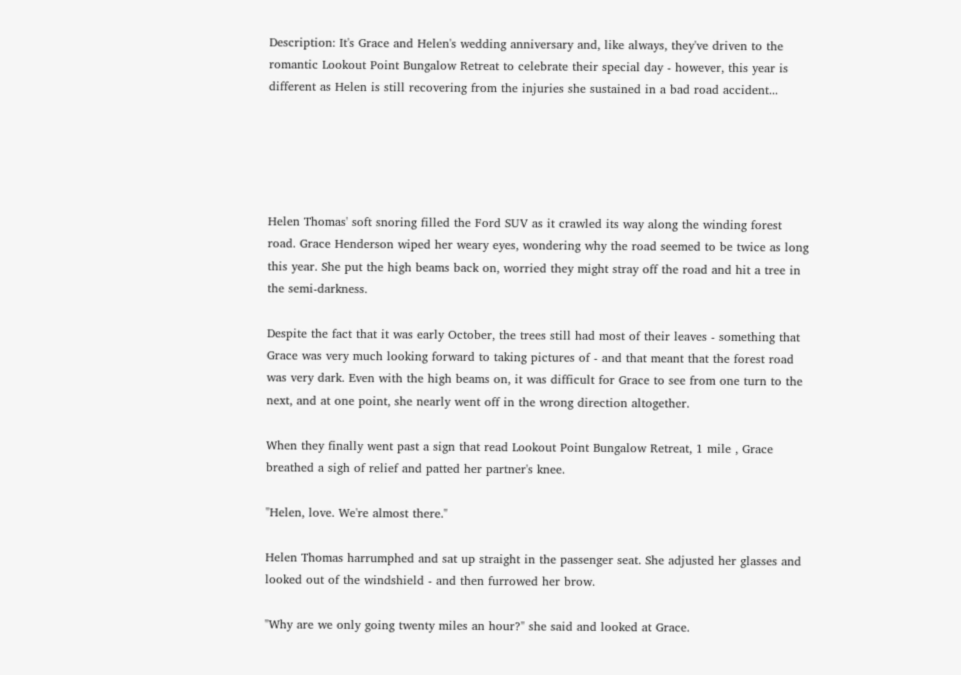Description: It's Grace and Helen's wedding anniversary and, like always, they've driven to the romantic Lookout Point Bungalow Retreat to celebrate their special day - however, this year is different as Helen is still recovering from the injuries she sustained in a bad road accident...





Helen Thomas' soft snoring filled the Ford SUV as it crawled its way along the winding forest road. Grace Henderson wiped her weary eyes, wondering why the road seemed to be twice as long this year. She put the high beams back on, worried they might stray off the road and hit a tree in the semi-darkness.

Despite the fact that it was early October, the trees still had most of their leaves - something that Grace was very much looking forward to taking pictures of - and that meant that the forest road was very dark. Even with the high beams on, it was difficult for Grace to see from one turn to the next, and at one point, she nearly went off in the wrong direction altogether.

When they finally went past a sign that read Lookout Point Bungalow Retreat, 1 mile , Grace breathed a sigh of relief and patted her partner's knee.

"Helen, love. We're almost there."

Helen Thomas harrumphed and sat up straight in the passenger seat. She adjusted her glasses and looked out of the windshield - and then furrowed her brow.

"Why are we only going twenty miles an hour?" she said and looked at Grace.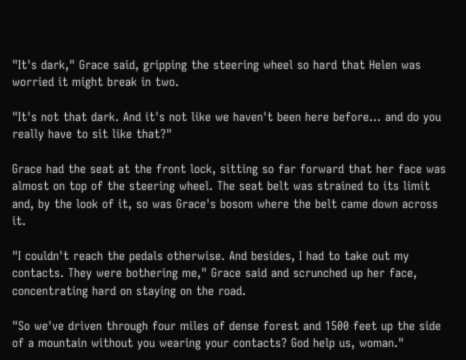"It's dark," Grace said, gripping the steering wheel so hard that Helen was worried it might break in two.

"It's not that dark. And it's not like we haven't been here before... and do you really have to sit like that?"

Grace had the seat at the front lock, sitting so far forward that her face was almost on top of the steering wheel. The seat belt was strained to its limit and, by the look of it, so was Grace's bosom where the belt came down across it.

"I couldn't reach the pedals otherwise. And besides, I had to take out my contacts. They were bothering me," Grace said and scrunched up her face, concentrating hard on staying on the road.

"So we've driven through four miles of dense forest and 1500 feet up the side of a mountain without you wearing your contacts? God help us, woman."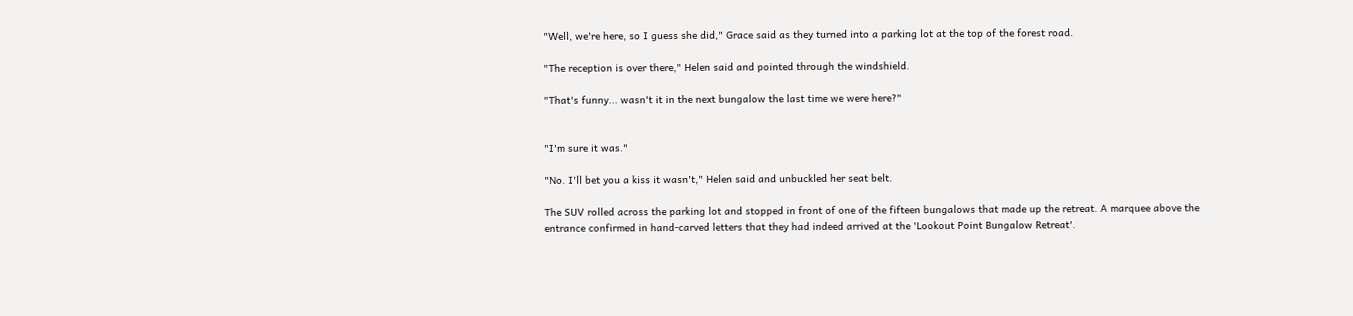"Well, we're here, so I guess she did," Grace said as they turned into a parking lot at the top of the forest road.

"The reception is over there," Helen said and pointed through the windshield.

"That's funny... wasn't it in the next bungalow the last time we were here?"


"I'm sure it was."

"No. I'll bet you a kiss it wasn't," Helen said and unbuckled her seat belt.

The SUV rolled across the parking lot and stopped in front of one of the fifteen bungalows that made up the retreat. A marquee above the entrance confirmed in hand-carved letters that they had indeed arrived at the 'Lookout Point Bungalow Retreat'.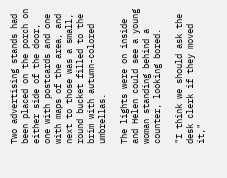Two advertising stands had been placed on the porch on either side of the door, one with postcards and one with maps of the area, and next to those was a small, round bucket filled to the brim with autumn-colored umbrellas.

The lights were on inside and Helen could see a young woman standing behind a counter, looking bored.

"I think we should ask the desk clerk if they moved it,"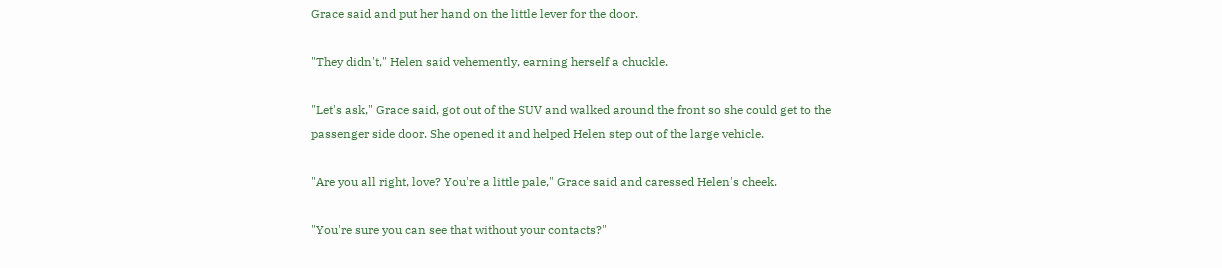Grace said and put her hand on the little lever for the door.

"They didn't," Helen said vehemently, earning herself a chuckle.

"Let's ask," Grace said, got out of the SUV and walked around the front so she could get to the passenger side door. She opened it and helped Helen step out of the large vehicle.

"Are you all right, love? You're a little pale," Grace said and caressed Helen's cheek.

"You're sure you can see that without your contacts?"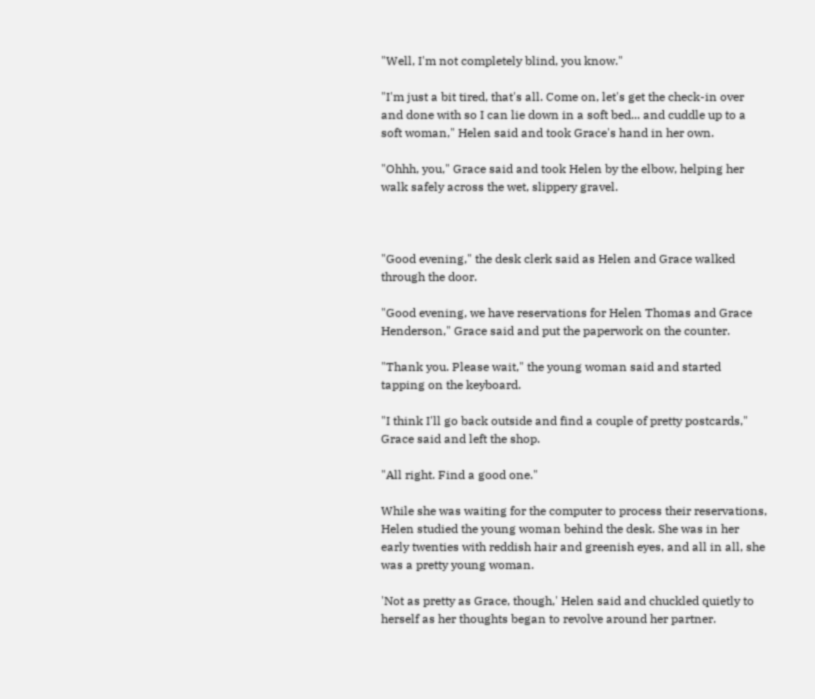"Well, I'm not completely blind, you know."

"I'm just a bit tired, that's all. Come on, let's get the check-in over and done with so I can lie down in a soft bed... and cuddle up to a soft woman," Helen said and took Grace's hand in her own.

"Ohhh, you," Grace said and took Helen by the elbow, helping her walk safely across the wet, slippery gravel.



"Good evening," the desk clerk said as Helen and Grace walked through the door.

"Good evening, we have reservations for Helen Thomas and Grace Henderson," Grace said and put the paperwork on the counter.

"Thank you. Please wait," the young woman said and started tapping on the keyboard.

"I think I'll go back outside and find a couple of pretty postcards," Grace said and left the shop.

"All right. Find a good one."

While she was waiting for the computer to process their reservations, Helen studied the young woman behind the desk. She was in her early twenties with reddish hair and greenish eyes, and all in all, she was a pretty young woman.

'Not as pretty as Grace, though,' Helen said and chuckled quietly to herself as her thoughts began to revolve around her partner.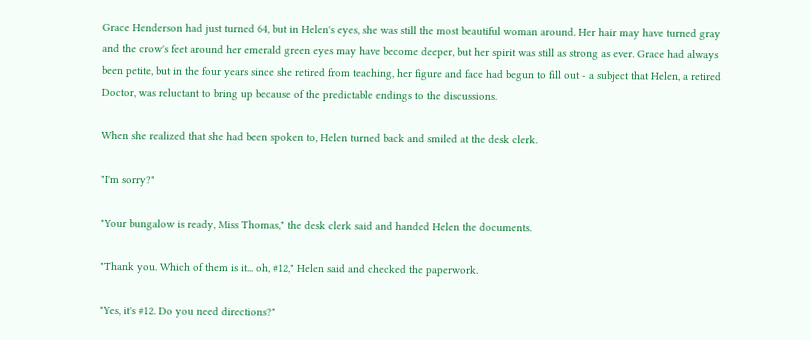Grace Henderson had just turned 64, but in Helen's eyes, she was still the most beautiful woman around. Her hair may have turned gray and the crow's feet around her emerald green eyes may have become deeper, but her spirit was still as strong as ever. Grace had always been petite, but in the four years since she retired from teaching, her figure and face had begun to fill out - a subject that Helen, a retired Doctor, was reluctant to bring up because of the predictable endings to the discussions.

When she realized that she had been spoken to, Helen turned back and smiled at the desk clerk.

"I'm sorry?"

"Your bungalow is ready, Miss Thomas," the desk clerk said and handed Helen the documents.

"Thank you. Which of them is it... oh, #12," Helen said and checked the paperwork.

"Yes, it's #12. Do you need directions?"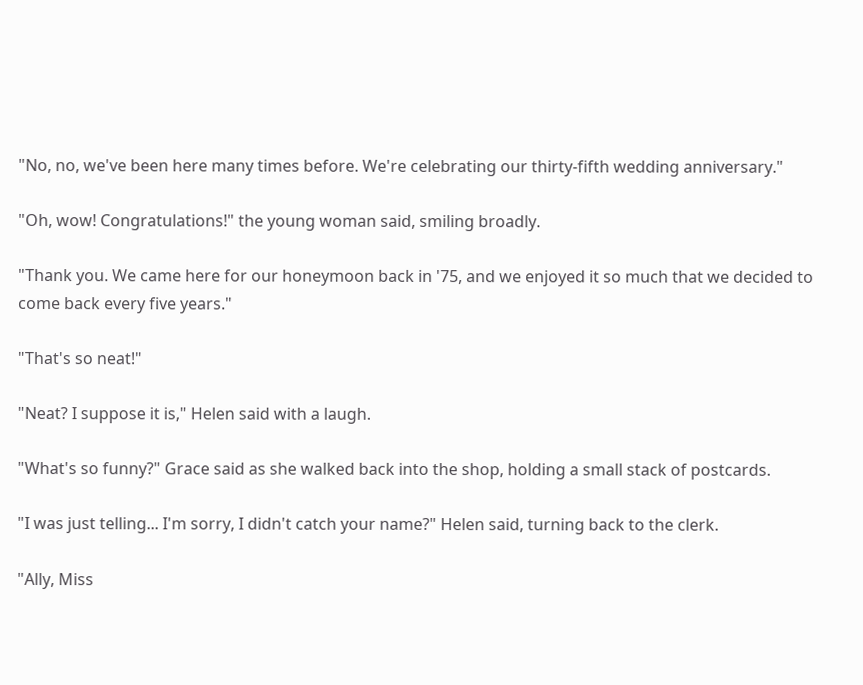"No, no, we've been here many times before. We're celebrating our thirty-fifth wedding anniversary."

"Oh, wow! Congratulations!" the young woman said, smiling broadly.

"Thank you. We came here for our honeymoon back in '75, and we enjoyed it so much that we decided to come back every five years."

"That's so neat!"

"Neat? I suppose it is," Helen said with a laugh.

"What's so funny?" Grace said as she walked back into the shop, holding a small stack of postcards.

"I was just telling... I'm sorry, I didn't catch your name?" Helen said, turning back to the clerk.

"Ally, Miss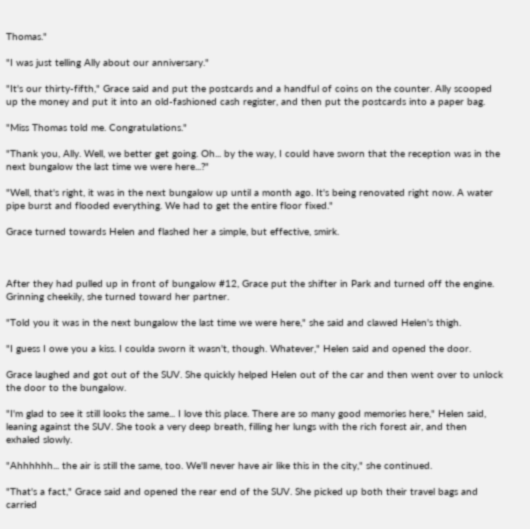Thomas."

"I was just telling Ally about our anniversary."

"It's our thirty-fifth," Grace said and put the postcards and a handful of coins on the counter. Ally scooped up the money and put it into an old-fashioned cash register, and then put the postcards into a paper bag.

"Miss Thomas told me. Congratulations."

"Thank you, Ally. Well, we better get going. Oh... by the way, I could have sworn that the reception was in the next bungalow the last time we were here...?"

"Well, that's right, it was in the next bungalow up until a month ago. It's being renovated right now. A water pipe burst and flooded everything. We had to get the entire floor fixed."

Grace turned towards Helen and flashed her a simple, but effective, smirk.



After they had pulled up in front of bungalow #12, Grace put the shifter in Park and turned off the engine. Grinning cheekily, she turned toward her partner.

"Told you it was in the next bungalow the last time we were here," she said and clawed Helen's thigh.

"I guess I owe you a kiss. I coulda sworn it wasn't, though. Whatever," Helen said and opened the door.

Grace laughed and got out of the SUV. She quickly helped Helen out of the car and then went over to unlock the door to the bungalow.

"I'm glad to see it still looks the same... I love this place. There are so many good memories here," Helen said, leaning against the SUV. She took a very deep breath, filling her lungs with the rich forest air, and then exhaled slowly.

"Ahhhhhh... the air is still the same, too. We'll never have air like this in the city," she continued.

"That's a fact," Grace said and opened the rear end of the SUV. She picked up both their travel bags and carried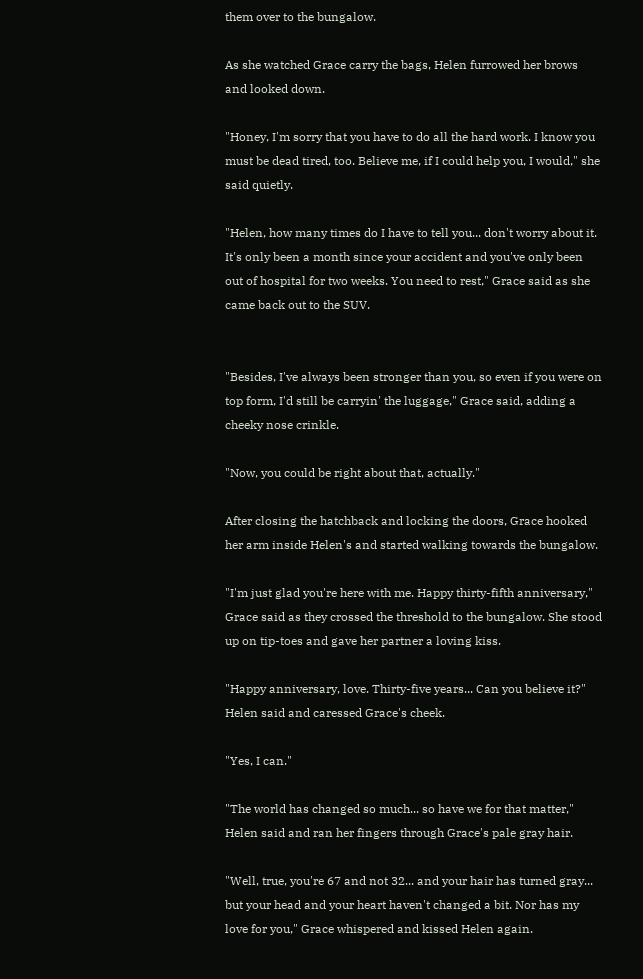them over to the bungalow.

As she watched Grace carry the bags, Helen furrowed her brows and looked down.

"Honey, I'm sorry that you have to do all the hard work. I know you must be dead tired, too. Believe me, if I could help you, I would," she said quietly.

"Helen, how many times do I have to tell you... don't worry about it. It's only been a month since your accident and you've only been out of hospital for two weeks. You need to rest," Grace said as she came back out to the SUV.


"Besides, I've always been stronger than you, so even if you were on top form, I'd still be carryin' the luggage," Grace said, adding a cheeky nose crinkle.

"Now, you could be right about that, actually."

After closing the hatchback and locking the doors, Grace hooked her arm inside Helen's and started walking towards the bungalow.

"I'm just glad you're here with me. Happy thirty-fifth anniversary," Grace said as they crossed the threshold to the bungalow. She stood up on tip-toes and gave her partner a loving kiss.

"Happy anniversary, love. Thirty-five years... Can you believe it?" Helen said and caressed Grace's cheek.

"Yes, I can."

"The world has changed so much... so have we for that matter," Helen said and ran her fingers through Grace's pale gray hair.

"Well, true, you're 67 and not 32... and your hair has turned gray... but your head and your heart haven't changed a bit. Nor has my love for you," Grace whispered and kissed Helen again.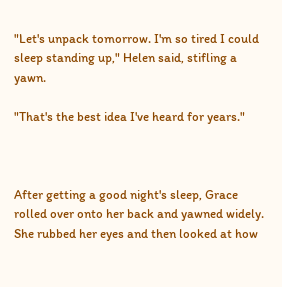"Let's unpack tomorrow. I'm so tired I could sleep standing up," Helen said, stifling a yawn.

"That's the best idea I've heard for years."



After getting a good night's sleep, Grace rolled over onto her back and yawned widely. She rubbed her eyes and then looked at how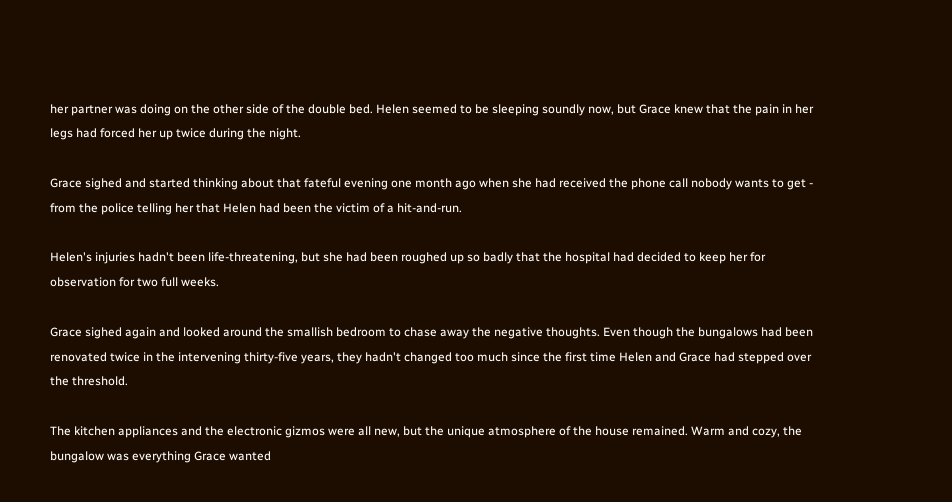her partner was doing on the other side of the double bed. Helen seemed to be sleeping soundly now, but Grace knew that the pain in her legs had forced her up twice during the night.

Grace sighed and started thinking about that fateful evening one month ago when she had received the phone call nobody wants to get - from the police telling her that Helen had been the victim of a hit-and-run.

Helen's injuries hadn't been life-threatening, but she had been roughed up so badly that the hospital had decided to keep her for observation for two full weeks.

Grace sighed again and looked around the smallish bedroom to chase away the negative thoughts. Even though the bungalows had been renovated twice in the intervening thirty-five years, they hadn't changed too much since the first time Helen and Grace had stepped over the threshold.

The kitchen appliances and the electronic gizmos were all new, but the unique atmosphere of the house remained. Warm and cozy, the bungalow was everything Grace wanted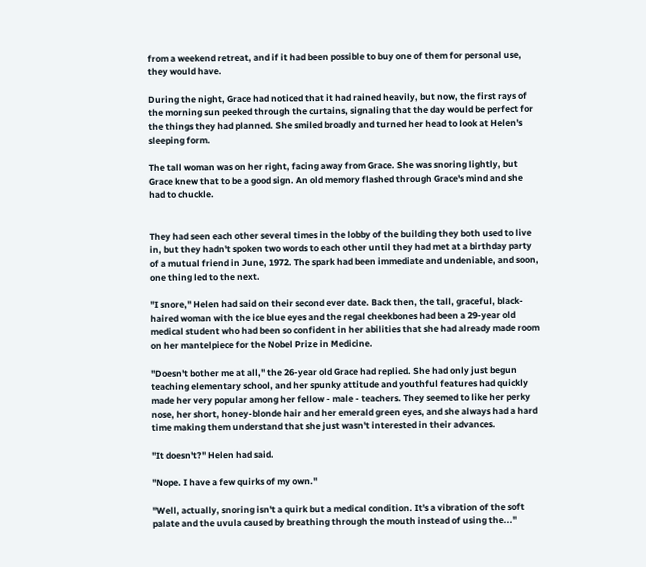from a weekend retreat, and if it had been possible to buy one of them for personal use, they would have.

During the night, Grace had noticed that it had rained heavily, but now, the first rays of the morning sun peeked through the curtains, signaling that the day would be perfect for the things they had planned. She smiled broadly and turned her head to look at Helen's sleeping form.

The tall woman was on her right, facing away from Grace. She was snoring lightly, but Grace knew that to be a good sign. An old memory flashed through Grace's mind and she had to chuckle.


They had seen each other several times in the lobby of the building they both used to live in, but they hadn't spoken two words to each other until they had met at a birthday party of a mutual friend in June, 1972. The spark had been immediate and undeniable, and soon, one thing led to the next.

"I snore," Helen had said on their second ever date. Back then, the tall, graceful, black-haired woman with the ice blue eyes and the regal cheekbones had been a 29-year old medical student who had been so confident in her abilities that she had already made room on her mantelpiece for the Nobel Prize in Medicine.

"Doesn't bother me at all," the 26-year old Grace had replied. She had only just begun teaching elementary school, and her spunky attitude and youthful features had quickly made her very popular among her fellow - male - teachers. They seemed to like her perky nose, her short, honey-blonde hair and her emerald green eyes, and she always had a hard time making them understand that she just wasn't interested in their advances.

"It doesn't?" Helen had said.

"Nope. I have a few quirks of my own."

"Well, actually, snoring isn't a quirk but a medical condition. It's a vibration of the soft palate and the uvula caused by breathing through the mouth instead of using the..."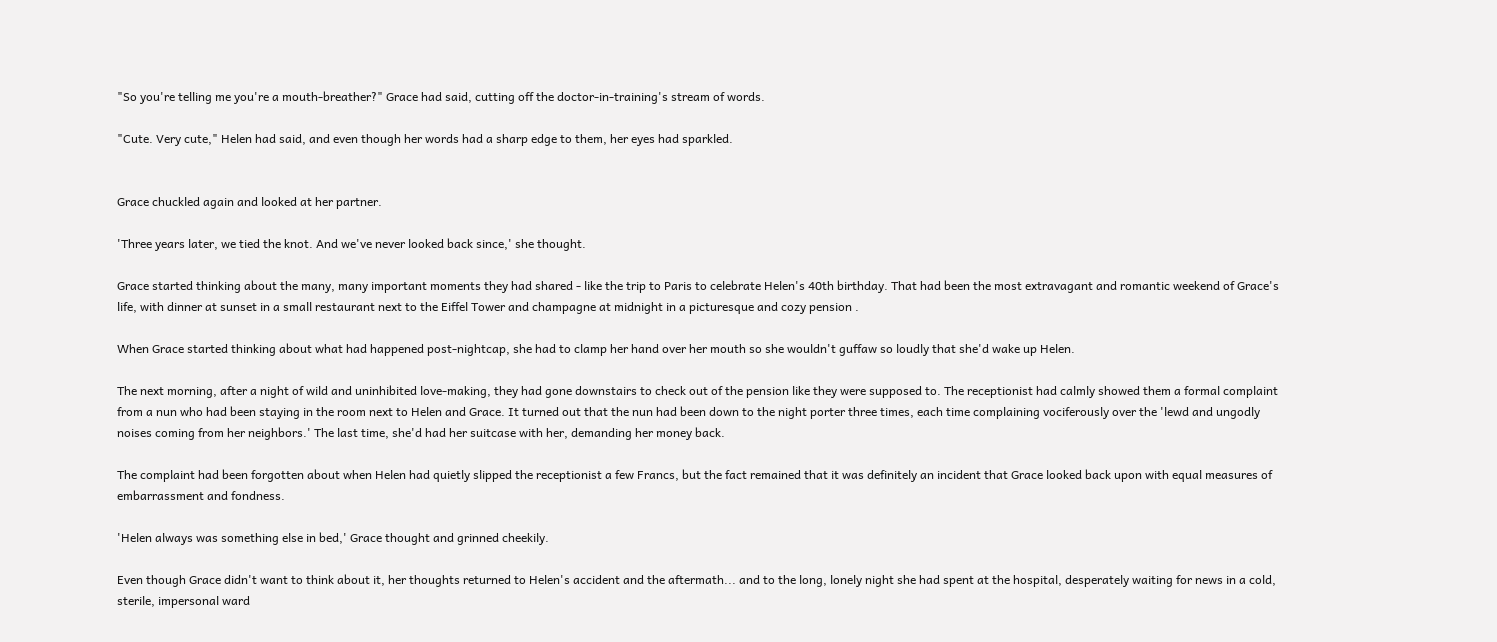"So you're telling me you're a mouth-breather?" Grace had said, cutting off the doctor-in-training's stream of words.

"Cute. Very cute," Helen had said, and even though her words had a sharp edge to them, her eyes had sparkled.


Grace chuckled again and looked at her partner.

'Three years later, we tied the knot. And we've never looked back since,' she thought.

Grace started thinking about the many, many important moments they had shared - like the trip to Paris to celebrate Helen's 40th birthday. That had been the most extravagant and romantic weekend of Grace's life, with dinner at sunset in a small restaurant next to the Eiffel Tower and champagne at midnight in a picturesque and cozy pension .

When Grace started thinking about what had happened post-nightcap, she had to clamp her hand over her mouth so she wouldn't guffaw so loudly that she'd wake up Helen.

The next morning, after a night of wild and uninhibited love-making, they had gone downstairs to check out of the pension like they were supposed to. The receptionist had calmly showed them a formal complaint from a nun who had been staying in the room next to Helen and Grace. It turned out that the nun had been down to the night porter three times, each time complaining vociferously over the 'lewd and ungodly noises coming from her neighbors.' The last time, she'd had her suitcase with her, demanding her money back.

The complaint had been forgotten about when Helen had quietly slipped the receptionist a few Francs, but the fact remained that it was definitely an incident that Grace looked back upon with equal measures of embarrassment and fondness.

'Helen always was something else in bed,' Grace thought and grinned cheekily.

Even though Grace didn't want to think about it, her thoughts returned to Helen's accident and the aftermath... and to the long, lonely night she had spent at the hospital, desperately waiting for news in a cold, sterile, impersonal ward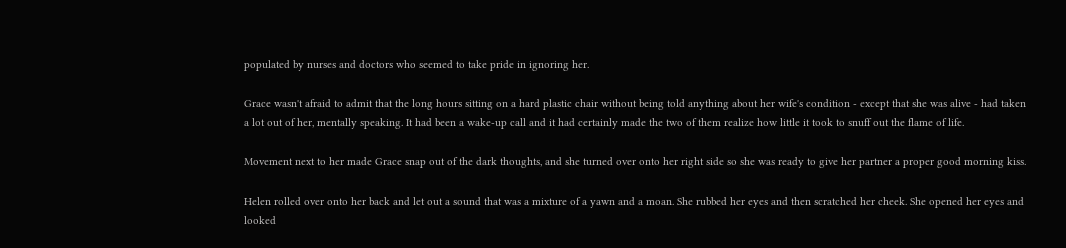populated by nurses and doctors who seemed to take pride in ignoring her.

Grace wasn't afraid to admit that the long hours sitting on a hard plastic chair without being told anything about her wife's condition - except that she was alive - had taken a lot out of her, mentally speaking. It had been a wake-up call and it had certainly made the two of them realize how little it took to snuff out the flame of life.

Movement next to her made Grace snap out of the dark thoughts, and she turned over onto her right side so she was ready to give her partner a proper good morning kiss.

Helen rolled over onto her back and let out a sound that was a mixture of a yawn and a moan. She rubbed her eyes and then scratched her cheek. She opened her eyes and looked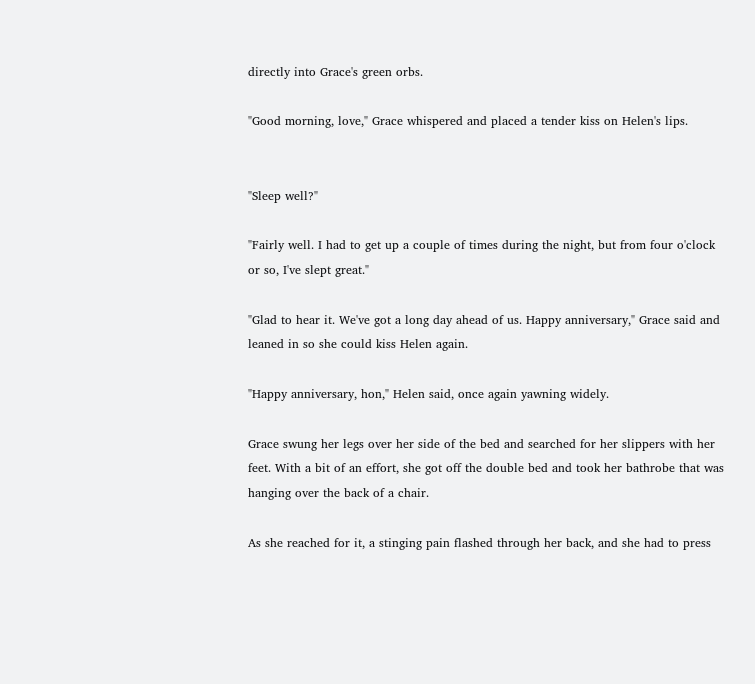directly into Grace's green orbs.

"Good morning, love," Grace whispered and placed a tender kiss on Helen's lips.


"Sleep well?"

"Fairly well. I had to get up a couple of times during the night, but from four o'clock or so, I've slept great."

"Glad to hear it. We've got a long day ahead of us. Happy anniversary," Grace said and leaned in so she could kiss Helen again.

"Happy anniversary, hon," Helen said, once again yawning widely.

Grace swung her legs over her side of the bed and searched for her slippers with her feet. With a bit of an effort, she got off the double bed and took her bathrobe that was hanging over the back of a chair.

As she reached for it, a stinging pain flashed through her back, and she had to press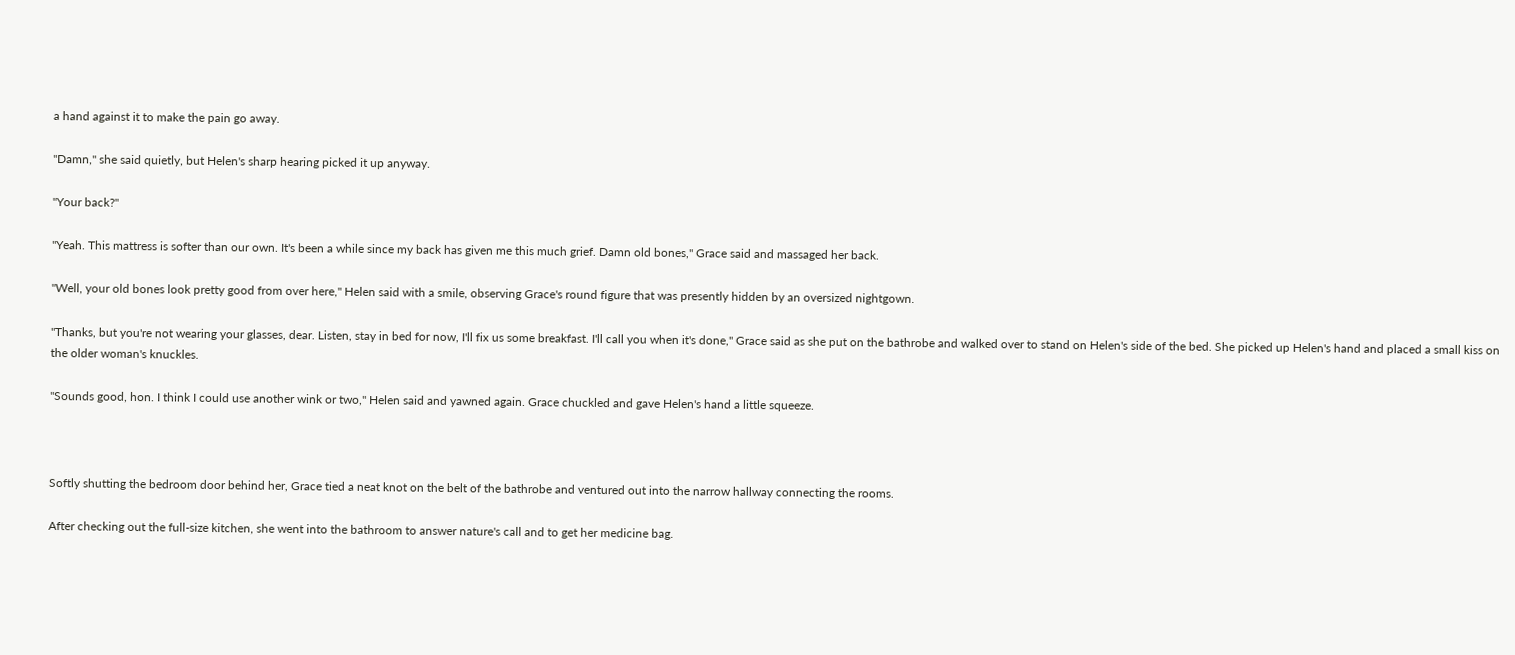a hand against it to make the pain go away.

"Damn," she said quietly, but Helen's sharp hearing picked it up anyway.

"Your back?"

"Yeah. This mattress is softer than our own. It's been a while since my back has given me this much grief. Damn old bones," Grace said and massaged her back.

"Well, your old bones look pretty good from over here," Helen said with a smile, observing Grace's round figure that was presently hidden by an oversized nightgown.

"Thanks, but you're not wearing your glasses, dear. Listen, stay in bed for now, I'll fix us some breakfast. I'll call you when it's done," Grace said as she put on the bathrobe and walked over to stand on Helen's side of the bed. She picked up Helen's hand and placed a small kiss on the older woman's knuckles.

"Sounds good, hon. I think I could use another wink or two," Helen said and yawned again. Grace chuckled and gave Helen's hand a little squeeze.



Softly shutting the bedroom door behind her, Grace tied a neat knot on the belt of the bathrobe and ventured out into the narrow hallway connecting the rooms.

After checking out the full-size kitchen, she went into the bathroom to answer nature's call and to get her medicine bag.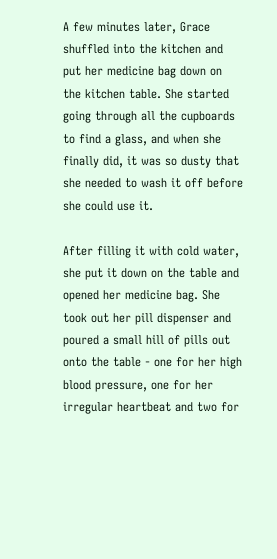A few minutes later, Grace shuffled into the kitchen and put her medicine bag down on the kitchen table. She started going through all the cupboards to find a glass, and when she finally did, it was so dusty that she needed to wash it off before she could use it.

After filling it with cold water, she put it down on the table and opened her medicine bag. She took out her pill dispenser and poured a small hill of pills out onto the table - one for her high blood pressure, one for her irregular heartbeat and two for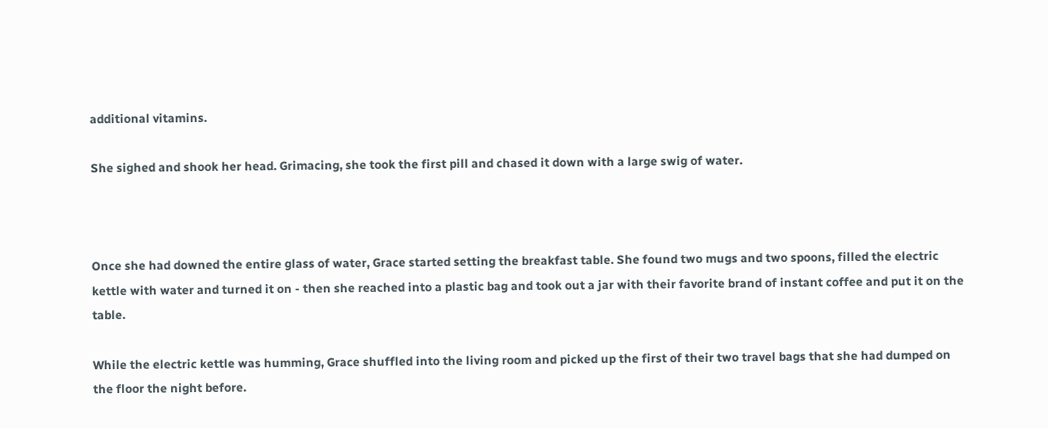additional vitamins.

She sighed and shook her head. Grimacing, she took the first pill and chased it down with a large swig of water.



Once she had downed the entire glass of water, Grace started setting the breakfast table. She found two mugs and two spoons, filled the electric kettle with water and turned it on - then she reached into a plastic bag and took out a jar with their favorite brand of instant coffee and put it on the table.

While the electric kettle was humming, Grace shuffled into the living room and picked up the first of their two travel bags that she had dumped on the floor the night before.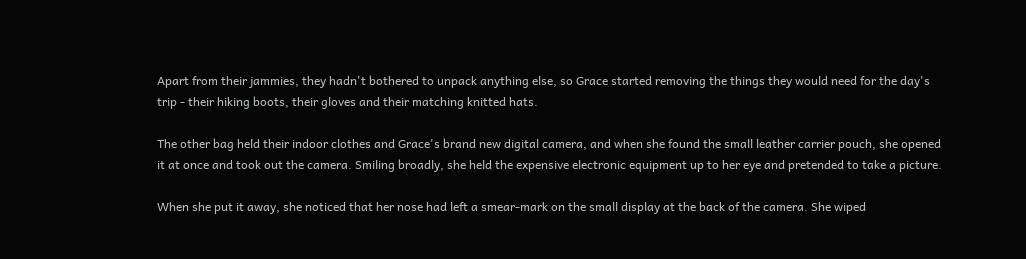Apart from their jammies, they hadn't bothered to unpack anything else, so Grace started removing the things they would need for the day's trip - their hiking boots, their gloves and their matching knitted hats.

The other bag held their indoor clothes and Grace's brand new digital camera, and when she found the small leather carrier pouch, she opened it at once and took out the camera. Smiling broadly, she held the expensive electronic equipment up to her eye and pretended to take a picture.

When she put it away, she noticed that her nose had left a smear-mark on the small display at the back of the camera. She wiped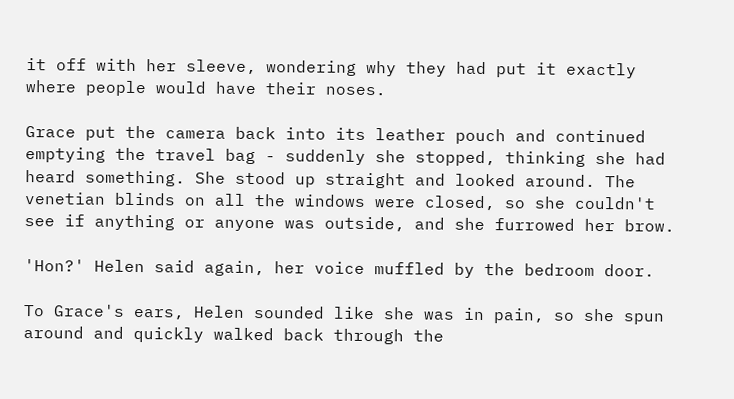it off with her sleeve, wondering why they had put it exactly where people would have their noses.

Grace put the camera back into its leather pouch and continued emptying the travel bag - suddenly she stopped, thinking she had heard something. She stood up straight and looked around. The venetian blinds on all the windows were closed, so she couldn't see if anything or anyone was outside, and she furrowed her brow.

'Hon?' Helen said again, her voice muffled by the bedroom door.

To Grace's ears, Helen sounded like she was in pain, so she spun around and quickly walked back through the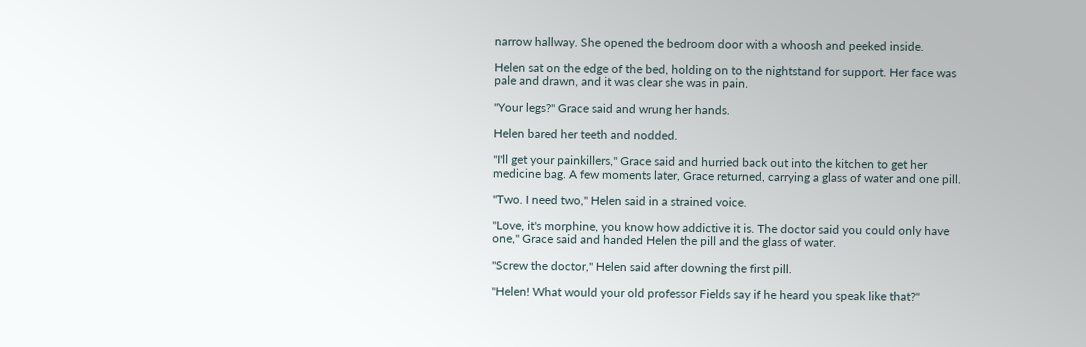narrow hallway. She opened the bedroom door with a whoosh and peeked inside.

Helen sat on the edge of the bed, holding on to the nightstand for support. Her face was pale and drawn, and it was clear she was in pain.

"Your legs?" Grace said and wrung her hands.

Helen bared her teeth and nodded.

"I'll get your painkillers," Grace said and hurried back out into the kitchen to get her medicine bag. A few moments later, Grace returned, carrying a glass of water and one pill.

"Two. I need two," Helen said in a strained voice.

"Love, it's morphine, you know how addictive it is. The doctor said you could only have one," Grace said and handed Helen the pill and the glass of water.

"Screw the doctor," Helen said after downing the first pill.

"Helen! What would your old professor Fields say if he heard you speak like that?"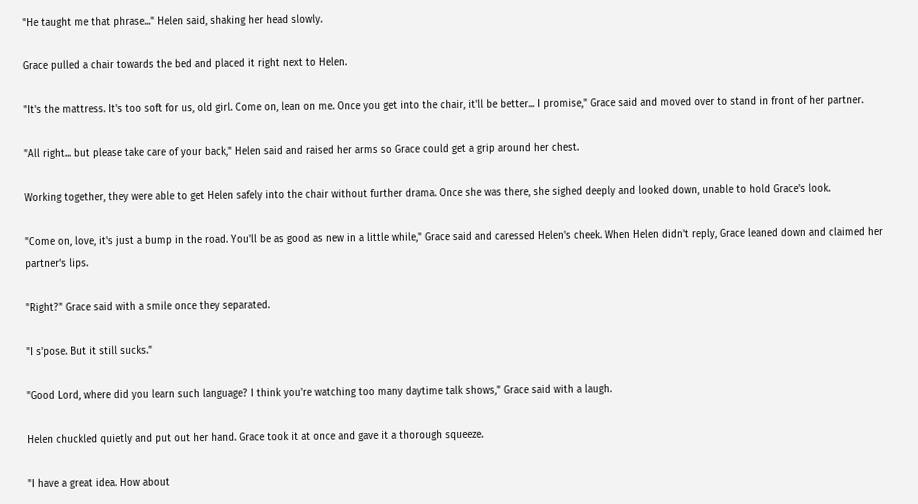"He taught me that phrase..." Helen said, shaking her head slowly.

Grace pulled a chair towards the bed and placed it right next to Helen.

"It's the mattress. It's too soft for us, old girl. Come on, lean on me. Once you get into the chair, it'll be better... I promise," Grace said and moved over to stand in front of her partner.

"All right... but please take care of your back," Helen said and raised her arms so Grace could get a grip around her chest.

Working together, they were able to get Helen safely into the chair without further drama. Once she was there, she sighed deeply and looked down, unable to hold Grace's look.

"Come on, love, it's just a bump in the road. You'll be as good as new in a little while," Grace said and caressed Helen's cheek. When Helen didn't reply, Grace leaned down and claimed her partner's lips.

"Right?" Grace said with a smile once they separated.

"I s'pose. But it still sucks."

"Good Lord, where did you learn such language? I think you're watching too many daytime talk shows," Grace said with a laugh.

Helen chuckled quietly and put out her hand. Grace took it at once and gave it a thorough squeeze.

"I have a great idea. How about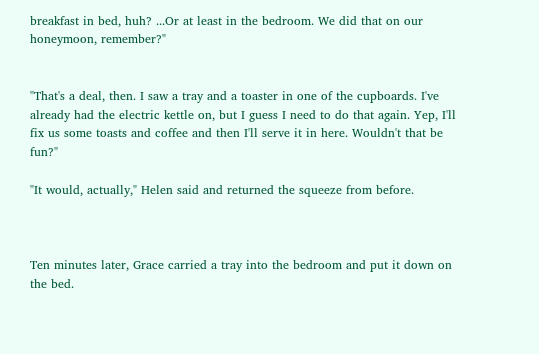breakfast in bed, huh? ...Or at least in the bedroom. We did that on our honeymoon, remember?"


"That's a deal, then. I saw a tray and a toaster in one of the cupboards. I've already had the electric kettle on, but I guess I need to do that again. Yep, I'll fix us some toasts and coffee and then I'll serve it in here. Wouldn't that be fun?"

"It would, actually," Helen said and returned the squeeze from before.



Ten minutes later, Grace carried a tray into the bedroom and put it down on the bed.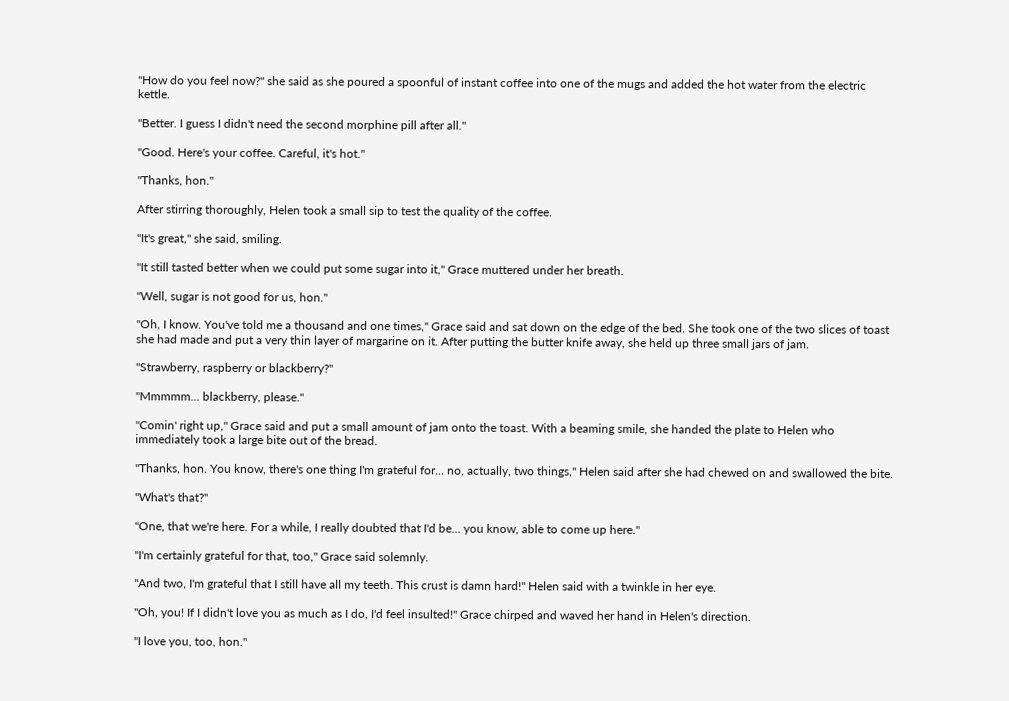"How do you feel now?" she said as she poured a spoonful of instant coffee into one of the mugs and added the hot water from the electric kettle.

"Better. I guess I didn't need the second morphine pill after all."

"Good. Here's your coffee. Careful, it's hot."

"Thanks, hon."

After stirring thoroughly, Helen took a small sip to test the quality of the coffee.

"It's great," she said, smiling.

"It still tasted better when we could put some sugar into it," Grace muttered under her breath.

"Well, sugar is not good for us, hon."

"Oh, I know. You've told me a thousand and one times," Grace said and sat down on the edge of the bed. She took one of the two slices of toast she had made and put a very thin layer of margarine on it. After putting the butter knife away, she held up three small jars of jam.

"Strawberry, raspberry or blackberry?"

"Mmmmm... blackberry, please."

"Comin' right up," Grace said and put a small amount of jam onto the toast. With a beaming smile, she handed the plate to Helen who immediately took a large bite out of the bread.

"Thanks, hon. You know, there's one thing I'm grateful for... no, actually, two things," Helen said after she had chewed on and swallowed the bite.

"What's that?"

"One, that we're here. For a while, I really doubted that I'd be... you know, able to come up here."

"I'm certainly grateful for that, too," Grace said solemnly.

"And two, I'm grateful that I still have all my teeth. This crust is damn hard!" Helen said with a twinkle in her eye.

"Oh, you! If I didn't love you as much as I do, I'd feel insulted!" Grace chirped and waved her hand in Helen's direction.

"I love you, too, hon."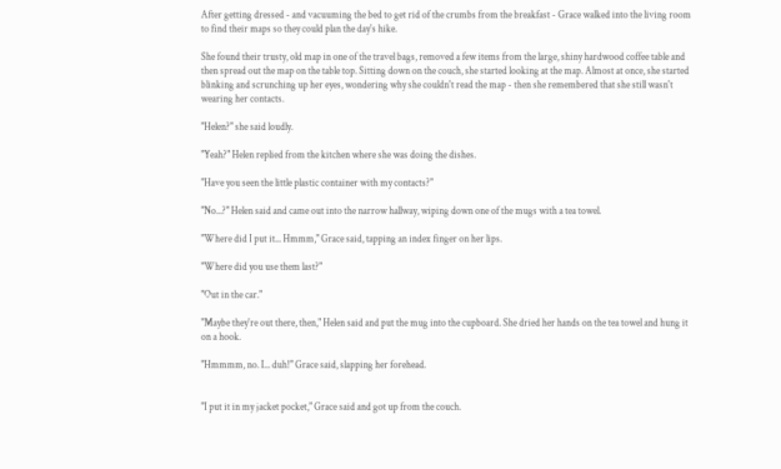After getting dressed - and vacuuming the bed to get rid of the crumbs from the breakfast - Grace walked into the living room to find their maps so they could plan the day's hike.

She found their trusty, old map in one of the travel bags, removed a few items from the large, shiny hardwood coffee table and then spread out the map on the table top. Sitting down on the couch, she started looking at the map. Almost at once, she started blinking and scrunching up her eyes, wondering why she couldn't read the map - then she remembered that she still wasn't wearing her contacts.

"Helen?" she said loudly.

"Yeah?" Helen replied from the kitchen where she was doing the dishes.

"Have you seen the little plastic container with my contacts?"

"No...?" Helen said and came out into the narrow hallway, wiping down one of the mugs with a tea towel.

"Where did I put it... Hmmm," Grace said, tapping an index finger on her lips.

"Where did you use them last?"

"Out in the car."

"Maybe they're out there, then," Helen said and put the mug into the cupboard. She dried her hands on the tea towel and hung it on a hook.

"Hmmmm, no. I... duh!" Grace said, slapping her forehead.


"I put it in my jacket pocket," Grace said and got up from the couch.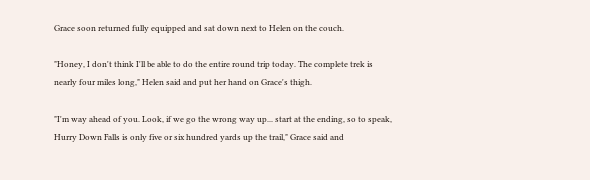Grace soon returned fully equipped and sat down next to Helen on the couch.

"Honey, I don't think I'll be able to do the entire round trip today. The complete trek is nearly four miles long," Helen said and put her hand on Grace's thigh.

"I'm way ahead of you. Look, if we go the wrong way up... start at the ending, so to speak, Hurry Down Falls is only five or six hundred yards up the trail," Grace said and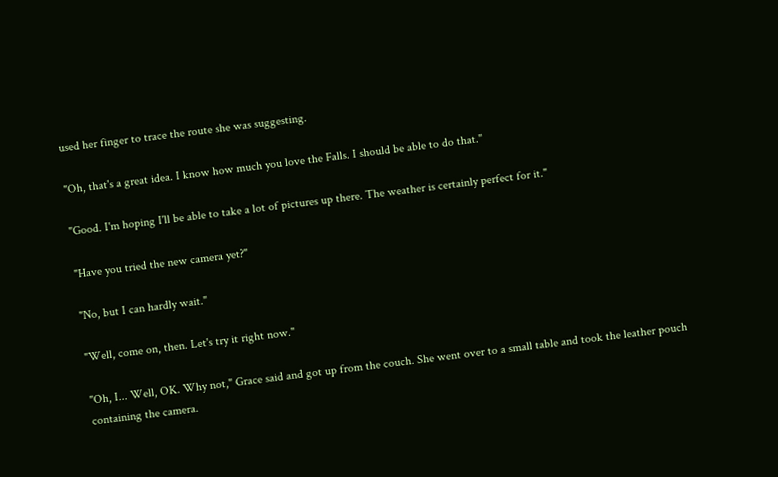used her finger to trace the route she was suggesting.

"Oh, that's a great idea. I know how much you love the Falls. I should be able to do that."

"Good. I'm hoping I'll be able to take a lot of pictures up there. The weather is certainly perfect for it."

"Have you tried the new camera yet?"

"No, but I can hardly wait."

"Well, come on, then. Let's try it right now."

"Oh, I... Well, OK. Why not," Grace said and got up from the couch. She went over to a small table and took the leather pouch containing the camera.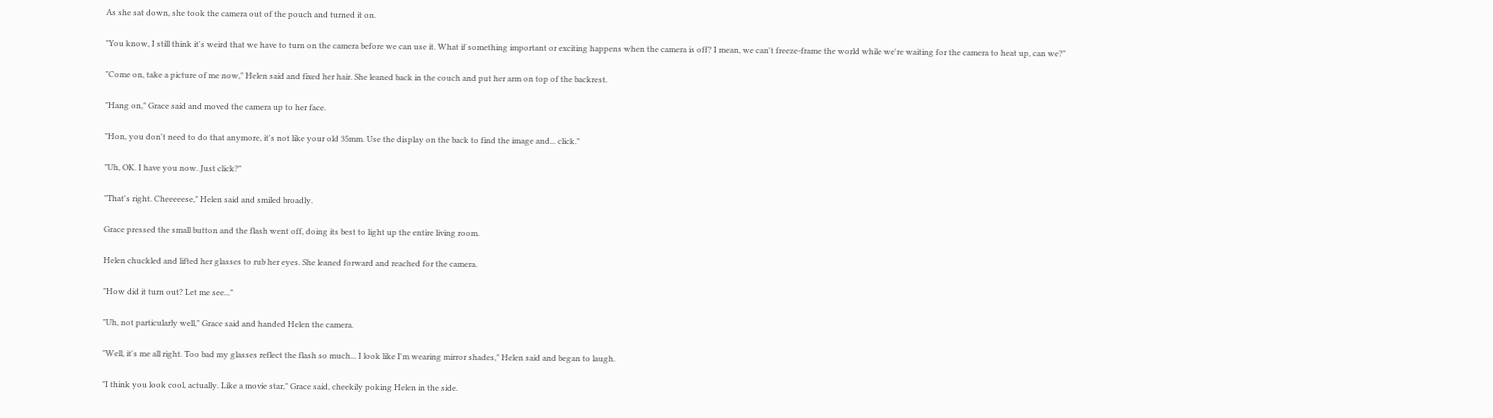As she sat down, she took the camera out of the pouch and turned it on.

"You know, I still think it's weird that we have to turn on the camera before we can use it. What if something important or exciting happens when the camera is off? I mean, we can't freeze-frame the world while we're waiting for the camera to heat up, can we?"

"Come on, take a picture of me now," Helen said and fixed her hair. She leaned back in the couch and put her arm on top of the backrest.

"Hang on," Grace said and moved the camera up to her face.

"Hon, you don't need to do that anymore, it's not like your old 35mm. Use the display on the back to find the image and... click."

"Uh, OK. I have you now. Just click?"

"That's right. Cheeeeese," Helen said and smiled broadly.

Grace pressed the small button and the flash went off, doing its best to light up the entire living room.

Helen chuckled and lifted her glasses to rub her eyes. She leaned forward and reached for the camera.

"How did it turn out? Let me see..."

"Uh, not particularly well," Grace said and handed Helen the camera.

"Well, it's me all right. Too bad my glasses reflect the flash so much... I look like I'm wearing mirror shades," Helen said and began to laugh.

"I think you look cool, actually. Like a movie star," Grace said, cheekily poking Helen in the side.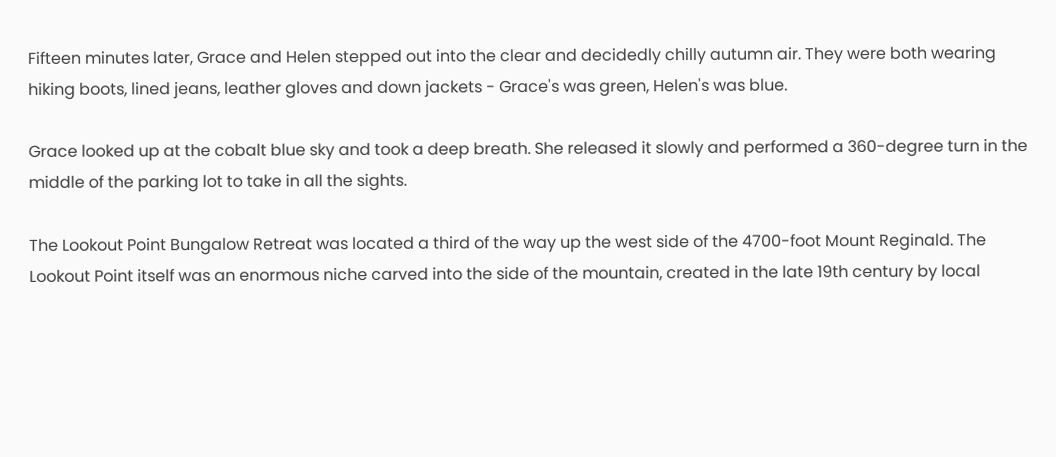Fifteen minutes later, Grace and Helen stepped out into the clear and decidedly chilly autumn air. They were both wearing hiking boots, lined jeans, leather gloves and down jackets - Grace's was green, Helen's was blue.

Grace looked up at the cobalt blue sky and took a deep breath. She released it slowly and performed a 360-degree turn in the middle of the parking lot to take in all the sights.

The Lookout Point Bungalow Retreat was located a third of the way up the west side of the 4700-foot Mount Reginald. The Lookout Point itself was an enormous niche carved into the side of the mountain, created in the late 19th century by local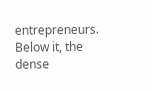entrepreneurs. Below it, the dense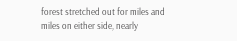forest stretched out for miles and miles on either side, nearly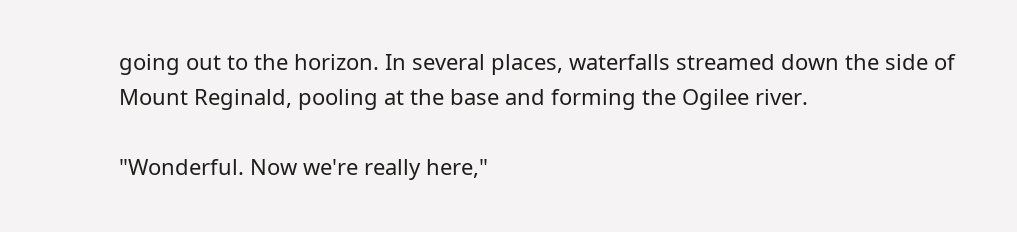going out to the horizon. In several places, waterfalls streamed down the side of Mount Reginald, pooling at the base and forming the Ogilee river.

"Wonderful. Now we're really here,"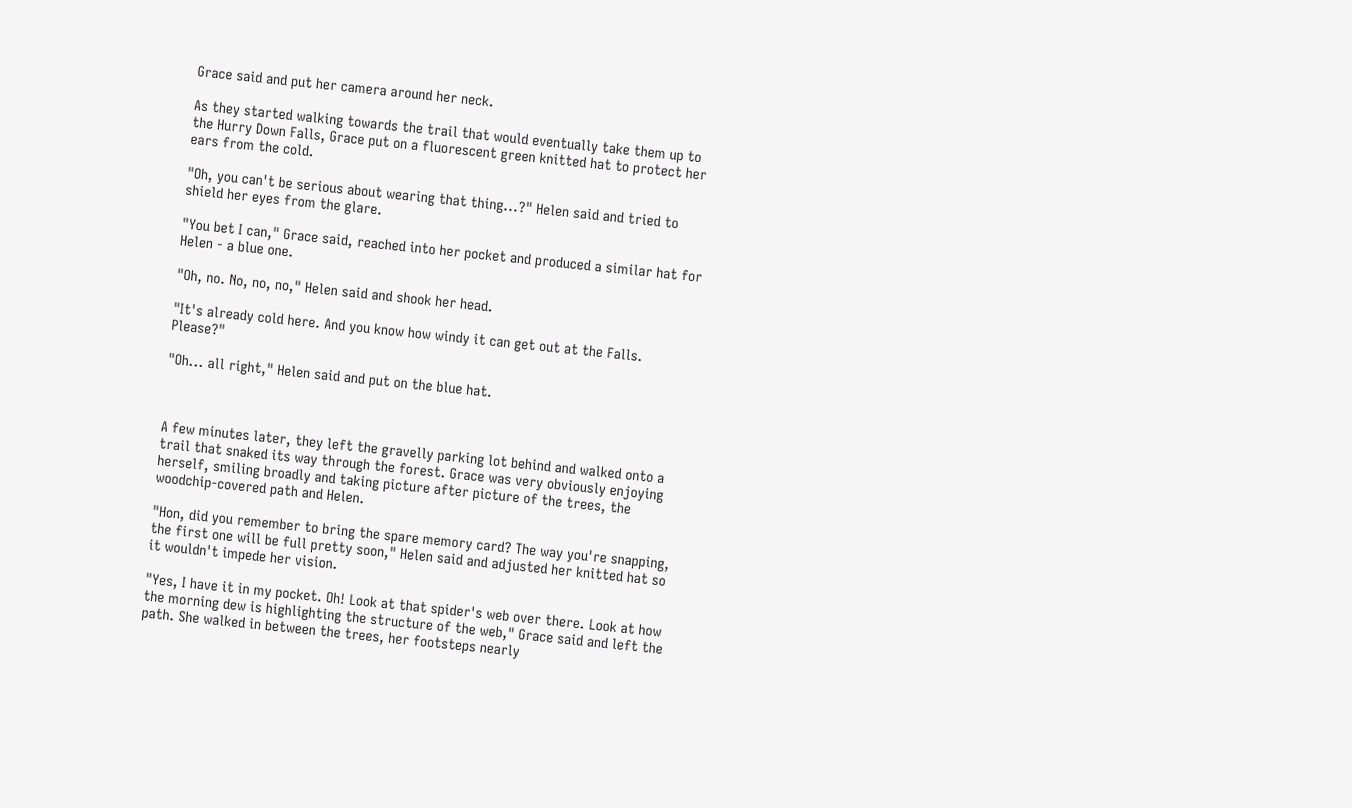Grace said and put her camera around her neck.

As they started walking towards the trail that would eventually take them up to the Hurry Down Falls, Grace put on a fluorescent green knitted hat to protect her ears from the cold.

"Oh, you can't be serious about wearing that thing...?" Helen said and tried to shield her eyes from the glare.

"You bet I can," Grace said, reached into her pocket and produced a similar hat for Helen - a blue one.

"Oh, no. No, no, no," Helen said and shook her head.

"It's already cold here. And you know how windy it can get out at the Falls. Please?"

"Oh... all right," Helen said and put on the blue hat.



A few minutes later, they left the gravelly parking lot behind and walked onto a trail that snaked its way through the forest. Grace was very obviously enjoying herself, smiling broadly and taking picture after picture of the trees, the woodchip-covered path and Helen.

"Hon, did you remember to bring the spare memory card? The way you're snapping, the first one will be full pretty soon," Helen said and adjusted her knitted hat so it wouldn't impede her vision.

"Yes, I have it in my pocket. Oh! Look at that spider's web over there. Look at how the morning dew is highlighting the structure of the web," Grace said and left the path. She walked in between the trees, her footsteps nearly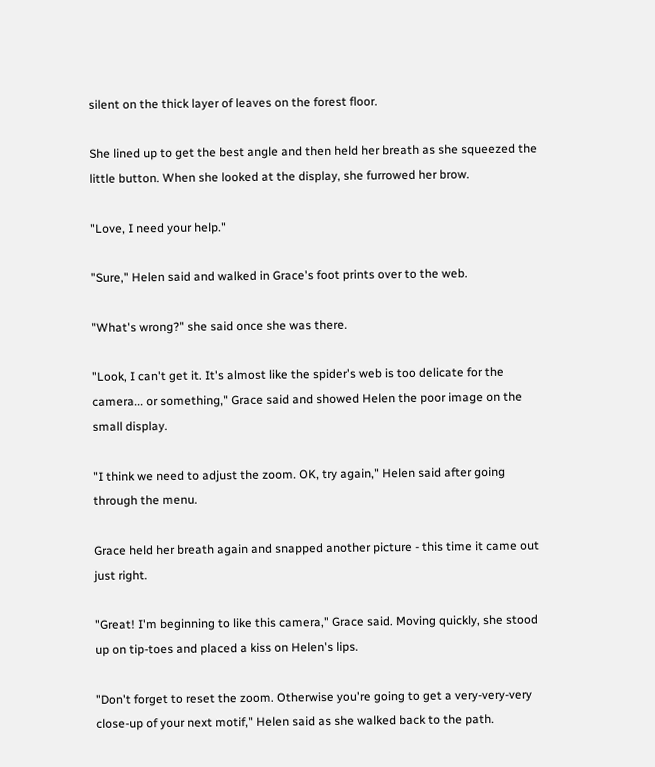silent on the thick layer of leaves on the forest floor.

She lined up to get the best angle and then held her breath as she squeezed the little button. When she looked at the display, she furrowed her brow.

"Love, I need your help."

"Sure," Helen said and walked in Grace's foot prints over to the web.

"What's wrong?" she said once she was there.

"Look, I can't get it. It's almost like the spider's web is too delicate for the camera... or something," Grace said and showed Helen the poor image on the small display.

"I think we need to adjust the zoom. OK, try again," Helen said after going through the menu.

Grace held her breath again and snapped another picture - this time it came out just right.

"Great! I'm beginning to like this camera," Grace said. Moving quickly, she stood up on tip-toes and placed a kiss on Helen's lips.

"Don't forget to reset the zoom. Otherwise you're going to get a very-very-very close-up of your next motif," Helen said as she walked back to the path.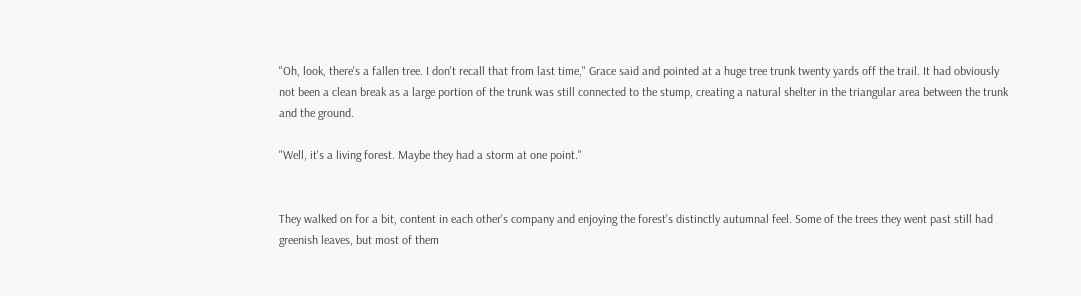"Oh, look, there's a fallen tree. I don't recall that from last time," Grace said and pointed at a huge tree trunk twenty yards off the trail. It had obviously not been a clean break as a large portion of the trunk was still connected to the stump, creating a natural shelter in the triangular area between the trunk and the ground.

"Well, it's a living forest. Maybe they had a storm at one point."


They walked on for a bit, content in each other's company and enjoying the forest's distinctly autumnal feel. Some of the trees they went past still had greenish leaves, but most of them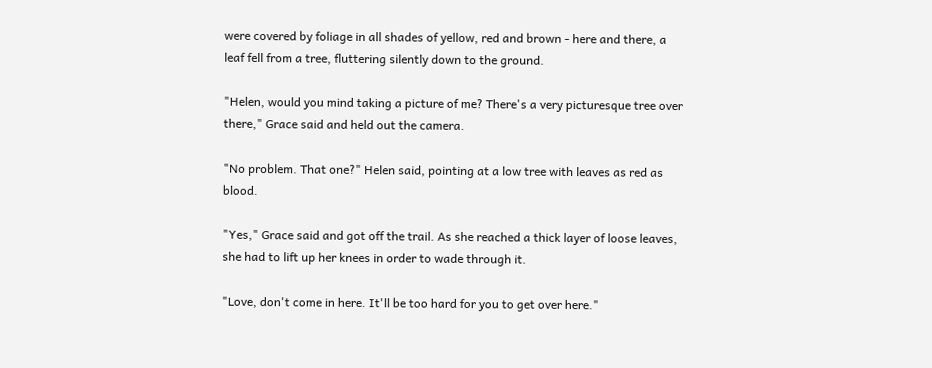were covered by foliage in all shades of yellow, red and brown - here and there, a leaf fell from a tree, fluttering silently down to the ground.

"Helen, would you mind taking a picture of me? There's a very picturesque tree over there," Grace said and held out the camera.

"No problem. That one?" Helen said, pointing at a low tree with leaves as red as blood.

"Yes," Grace said and got off the trail. As she reached a thick layer of loose leaves, she had to lift up her knees in order to wade through it.

"Love, don't come in here. It'll be too hard for you to get over here."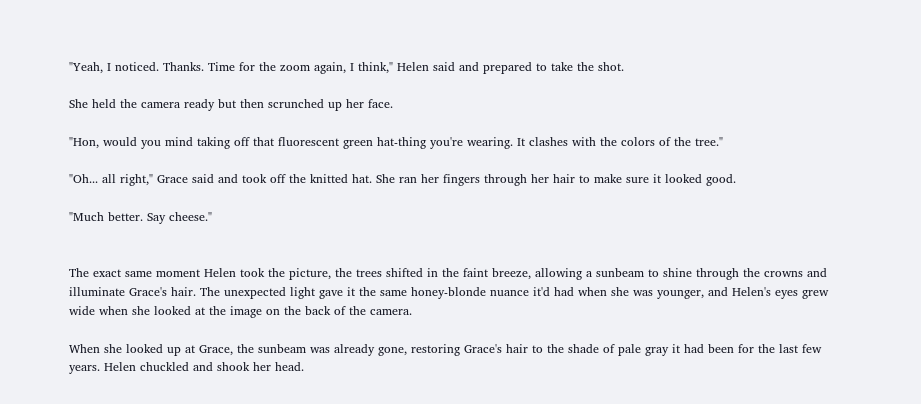"Yeah, I noticed. Thanks. Time for the zoom again, I think," Helen said and prepared to take the shot.

She held the camera ready but then scrunched up her face.

"Hon, would you mind taking off that fluorescent green hat-thing you're wearing. It clashes with the colors of the tree."

"Oh... all right," Grace said and took off the knitted hat. She ran her fingers through her hair to make sure it looked good.

"Much better. Say cheese."


The exact same moment Helen took the picture, the trees shifted in the faint breeze, allowing a sunbeam to shine through the crowns and illuminate Grace's hair. The unexpected light gave it the same honey-blonde nuance it'd had when she was younger, and Helen's eyes grew wide when she looked at the image on the back of the camera.

When she looked up at Grace, the sunbeam was already gone, restoring Grace's hair to the shade of pale gray it had been for the last few years. Helen chuckled and shook her head.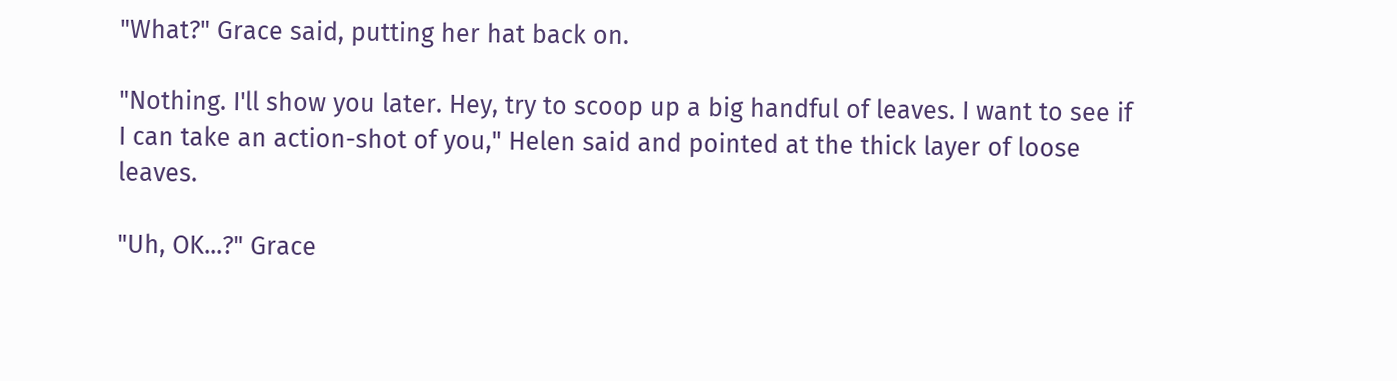"What?" Grace said, putting her hat back on.

"Nothing. I'll show you later. Hey, try to scoop up a big handful of leaves. I want to see if I can take an action-shot of you," Helen said and pointed at the thick layer of loose leaves.

"Uh, OK...?" Grace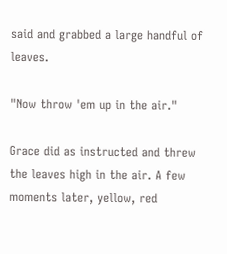said and grabbed a large handful of leaves.

"Now throw 'em up in the air."

Grace did as instructed and threw the leaves high in the air. A few moments later, yellow, red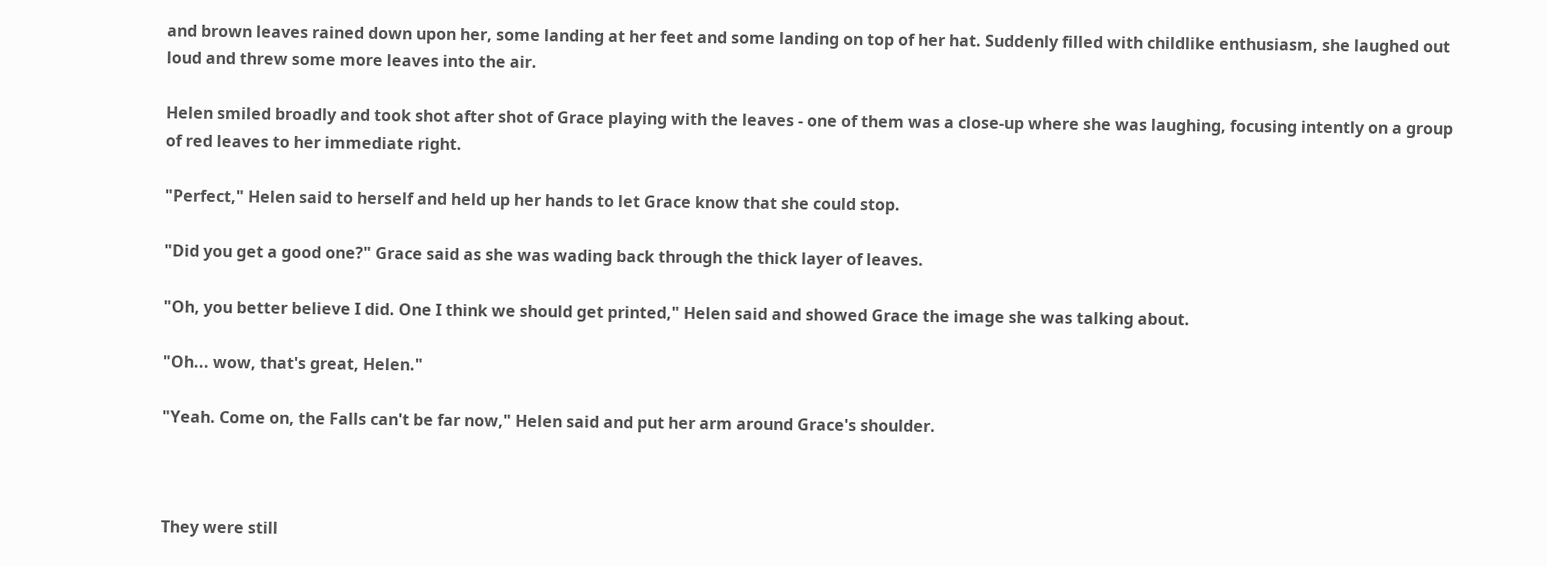and brown leaves rained down upon her, some landing at her feet and some landing on top of her hat. Suddenly filled with childlike enthusiasm, she laughed out loud and threw some more leaves into the air.

Helen smiled broadly and took shot after shot of Grace playing with the leaves - one of them was a close-up where she was laughing, focusing intently on a group of red leaves to her immediate right.

"Perfect," Helen said to herself and held up her hands to let Grace know that she could stop.

"Did you get a good one?" Grace said as she was wading back through the thick layer of leaves.

"Oh, you better believe I did. One I think we should get printed," Helen said and showed Grace the image she was talking about.

"Oh... wow, that's great, Helen."

"Yeah. Come on, the Falls can't be far now," Helen said and put her arm around Grace's shoulder.



They were still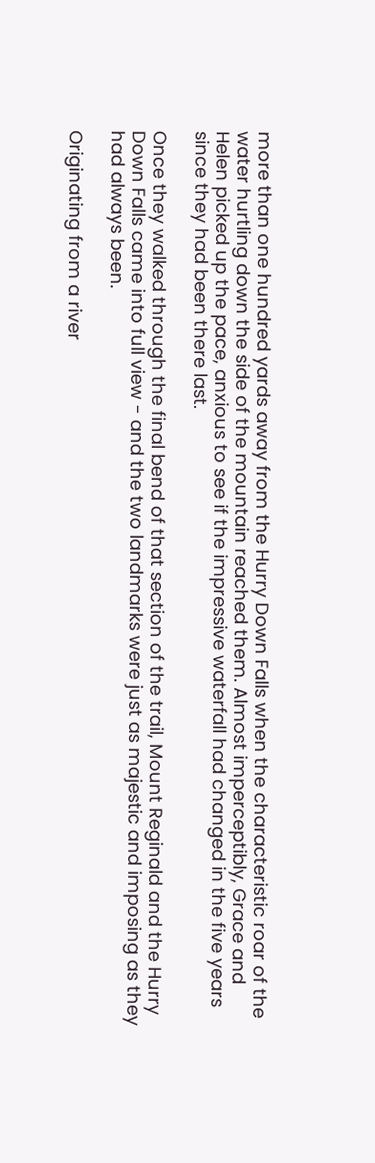more than one hundred yards away from the Hurry Down Falls when the characteristic roar of the water hurtling down the side of the mountain reached them. Almost imperceptibly, Grace and Helen picked up the pace, anxious to see if the impressive waterfall had changed in the five years since they had been there last.

Once they walked through the final bend of that section of the trail, Mount Reginald and the Hurry Down Falls came into full view - and the two landmarks were just as majestic and imposing as they had always been.

Originating from a river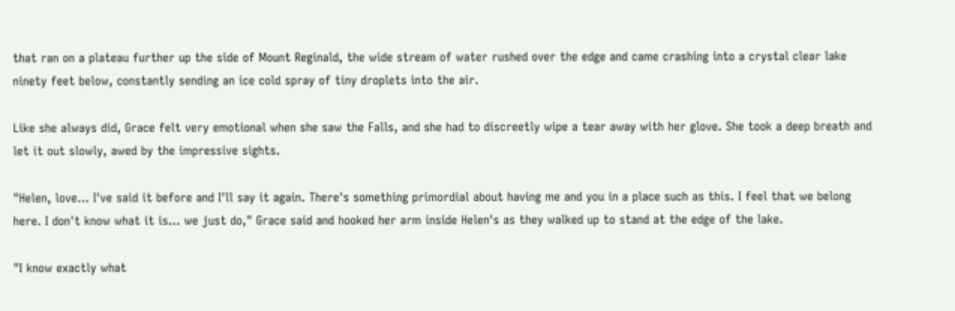that ran on a plateau further up the side of Mount Reginald, the wide stream of water rushed over the edge and came crashing into a crystal clear lake ninety feet below, constantly sending an ice cold spray of tiny droplets into the air.

Like she always did, Grace felt very emotional when she saw the Falls, and she had to discreetly wipe a tear away with her glove. She took a deep breath and let it out slowly, awed by the impressive sights.

"Helen, love... I've said it before and I'll say it again. There's something primordial about having me and you in a place such as this. I feel that we belong here. I don't know what it is... we just do," Grace said and hooked her arm inside Helen's as they walked up to stand at the edge of the lake.

"I know exactly what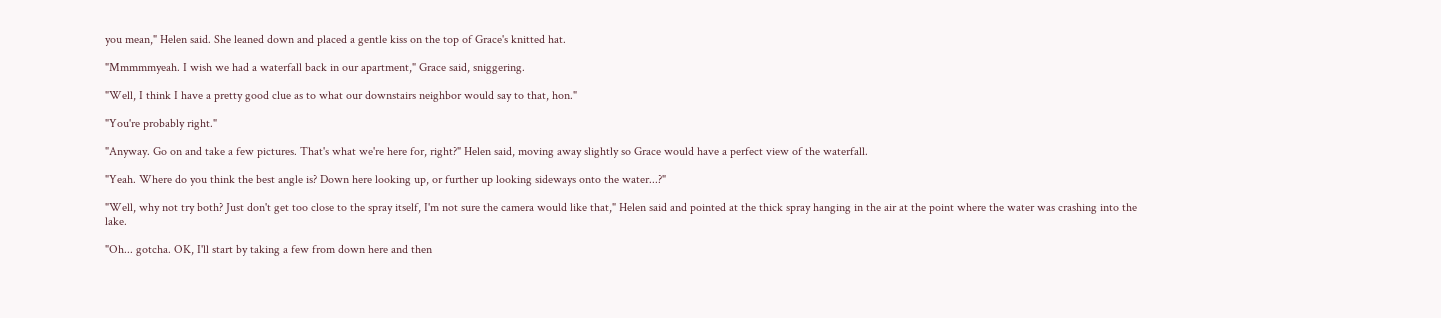you mean," Helen said. She leaned down and placed a gentle kiss on the top of Grace's knitted hat.

"Mmmmmyeah. I wish we had a waterfall back in our apartment," Grace said, sniggering.

"Well, I think I have a pretty good clue as to what our downstairs neighbor would say to that, hon."

"You're probably right."

"Anyway. Go on and take a few pictures. That's what we're here for, right?" Helen said, moving away slightly so Grace would have a perfect view of the waterfall.

"Yeah. Where do you think the best angle is? Down here looking up, or further up looking sideways onto the water...?"

"Well, why not try both? Just don't get too close to the spray itself, I'm not sure the camera would like that," Helen said and pointed at the thick spray hanging in the air at the point where the water was crashing into the lake.

"Oh... gotcha. OK, I'll start by taking a few from down here and then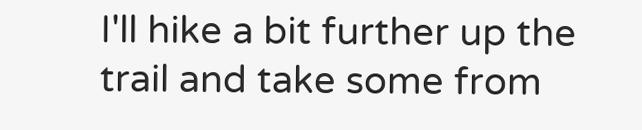I'll hike a bit further up the trail and take some from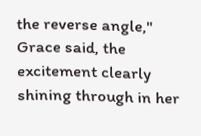the reverse angle," Grace said, the excitement clearly shining through in her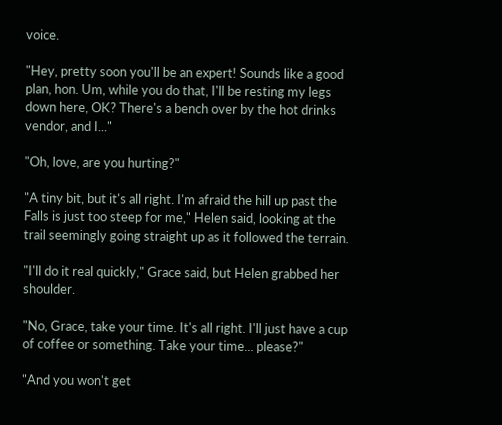voice.

"Hey, pretty soon you'll be an expert! Sounds like a good plan, hon. Um, while you do that, I'll be resting my legs down here, OK? There's a bench over by the hot drinks vendor, and I..."

"Oh, love, are you hurting?"

"A tiny bit, but it's all right. I'm afraid the hill up past the Falls is just too steep for me," Helen said, looking at the trail seemingly going straight up as it followed the terrain.

"I'll do it real quickly," Grace said, but Helen grabbed her shoulder.

"No, Grace, take your time. It's all right. I'll just have a cup of coffee or something. Take your time... please?"

"And you won't get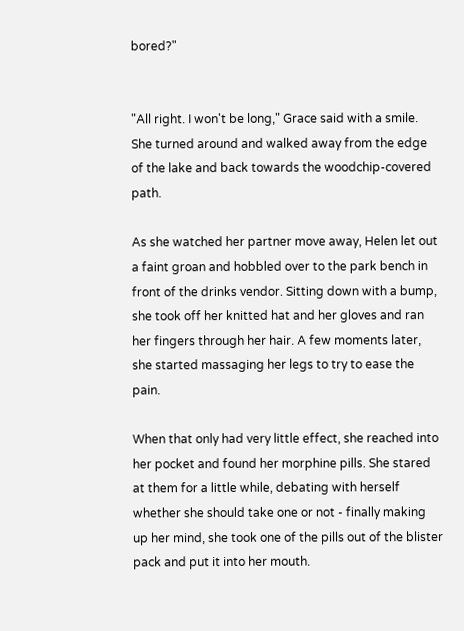bored?"


"All right. I won't be long," Grace said with a smile. She turned around and walked away from the edge of the lake and back towards the woodchip-covered path.

As she watched her partner move away, Helen let out a faint groan and hobbled over to the park bench in front of the drinks vendor. Sitting down with a bump, she took off her knitted hat and her gloves and ran her fingers through her hair. A few moments later, she started massaging her legs to try to ease the pain.

When that only had very little effect, she reached into her pocket and found her morphine pills. She stared at them for a little while, debating with herself whether she should take one or not - finally making up her mind, she took one of the pills out of the blister pack and put it into her mouth.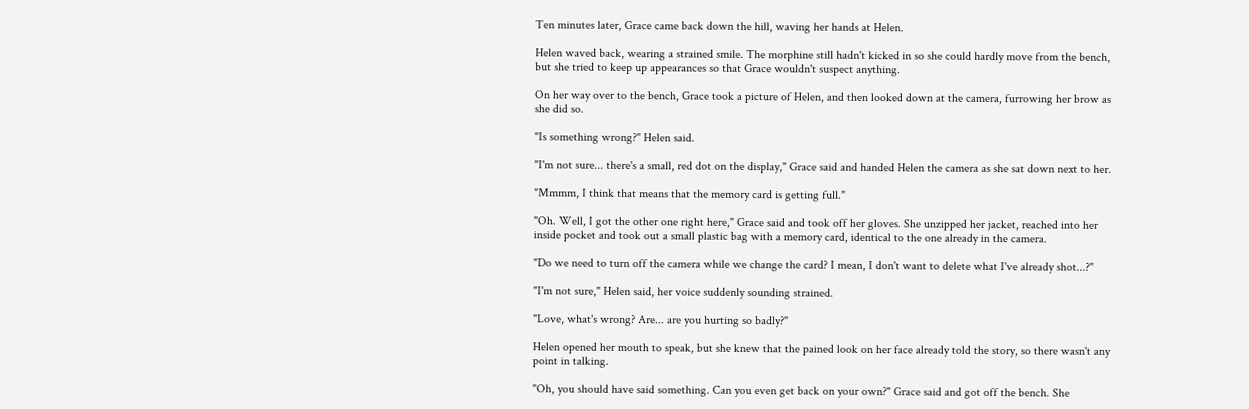Ten minutes later, Grace came back down the hill, waving her hands at Helen.

Helen waved back, wearing a strained smile. The morphine still hadn't kicked in so she could hardly move from the bench, but she tried to keep up appearances so that Grace wouldn't suspect anything.

On her way over to the bench, Grace took a picture of Helen, and then looked down at the camera, furrowing her brow as she did so.

"Is something wrong?" Helen said.

"I'm not sure... there's a small, red dot on the display," Grace said and handed Helen the camera as she sat down next to her.

"Mmmm, I think that means that the memory card is getting full."

"Oh. Well, I got the other one right here," Grace said and took off her gloves. She unzipped her jacket, reached into her inside pocket and took out a small plastic bag with a memory card, identical to the one already in the camera.

"Do we need to turn off the camera while we change the card? I mean, I don't want to delete what I've already shot...?"

"I'm not sure," Helen said, her voice suddenly sounding strained.

"Love, what's wrong? Are... are you hurting so badly?"

Helen opened her mouth to speak, but she knew that the pained look on her face already told the story, so there wasn't any point in talking.

"Oh, you should have said something. Can you even get back on your own?" Grace said and got off the bench. She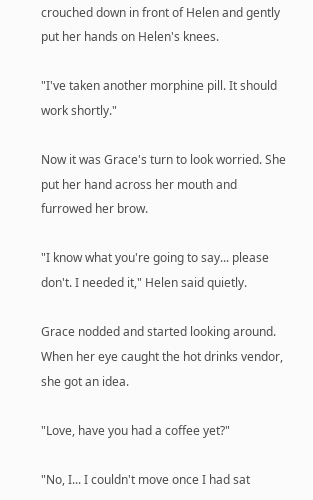crouched down in front of Helen and gently put her hands on Helen's knees.

"I've taken another morphine pill. It should work shortly."

Now it was Grace's turn to look worried. She put her hand across her mouth and furrowed her brow.

"I know what you're going to say... please don't. I needed it," Helen said quietly.

Grace nodded and started looking around. When her eye caught the hot drinks vendor, she got an idea.

"Love, have you had a coffee yet?"

"No, I... I couldn't move once I had sat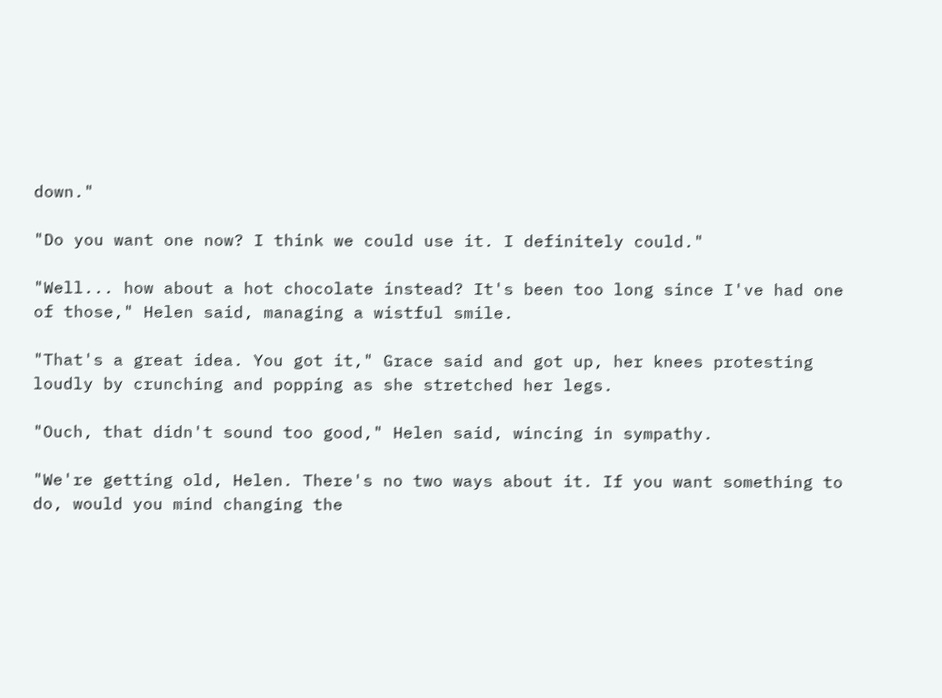down."

"Do you want one now? I think we could use it. I definitely could."

"Well... how about a hot chocolate instead? It's been too long since I've had one of those," Helen said, managing a wistful smile.

"That's a great idea. You got it," Grace said and got up, her knees protesting loudly by crunching and popping as she stretched her legs.

"Ouch, that didn't sound too good," Helen said, wincing in sympathy.

"We're getting old, Helen. There's no two ways about it. If you want something to do, would you mind changing the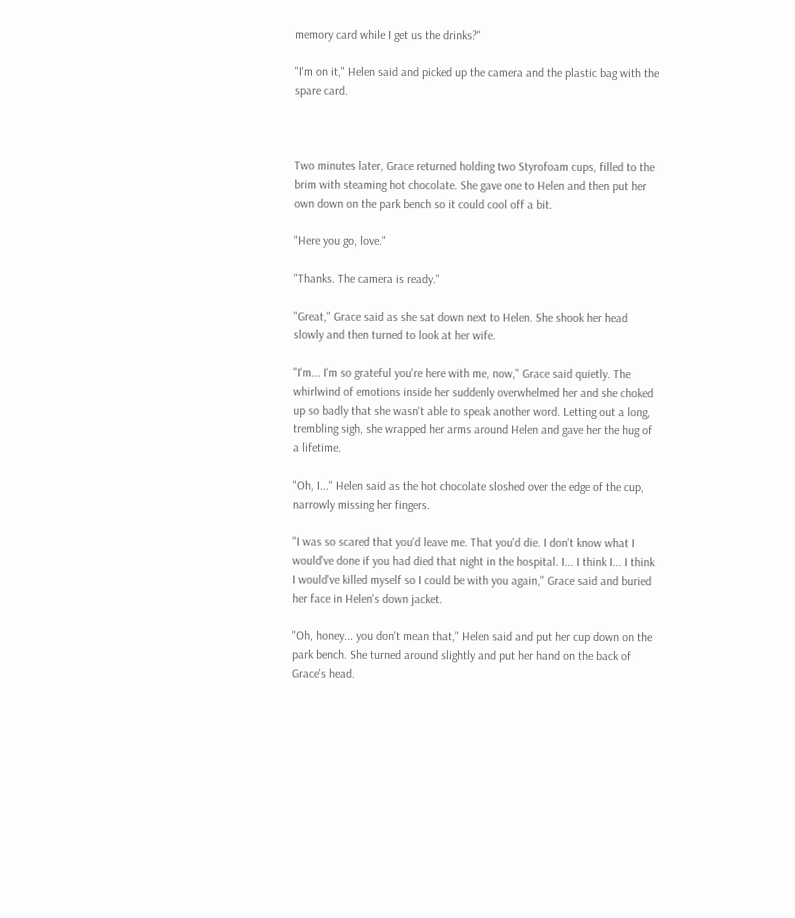memory card while I get us the drinks?"

"I'm on it," Helen said and picked up the camera and the plastic bag with the spare card.



Two minutes later, Grace returned holding two Styrofoam cups, filled to the brim with steaming hot chocolate. She gave one to Helen and then put her own down on the park bench so it could cool off a bit.

"Here you go, love."

"Thanks. The camera is ready."

"Great," Grace said as she sat down next to Helen. She shook her head slowly and then turned to look at her wife.

"I'm... I'm so grateful you're here with me, now," Grace said quietly. The whirlwind of emotions inside her suddenly overwhelmed her and she choked up so badly that she wasn't able to speak another word. Letting out a long, trembling sigh, she wrapped her arms around Helen and gave her the hug of a lifetime.

"Oh, I..." Helen said as the hot chocolate sloshed over the edge of the cup, narrowly missing her fingers.

"I was so scared that you'd leave me. That you'd die. I don't know what I would've done if you had died that night in the hospital. I... I think I... I think I would've killed myself so I could be with you again," Grace said and buried her face in Helen's down jacket.

"Oh, honey... you don't mean that," Helen said and put her cup down on the park bench. She turned around slightly and put her hand on the back of Grace's head.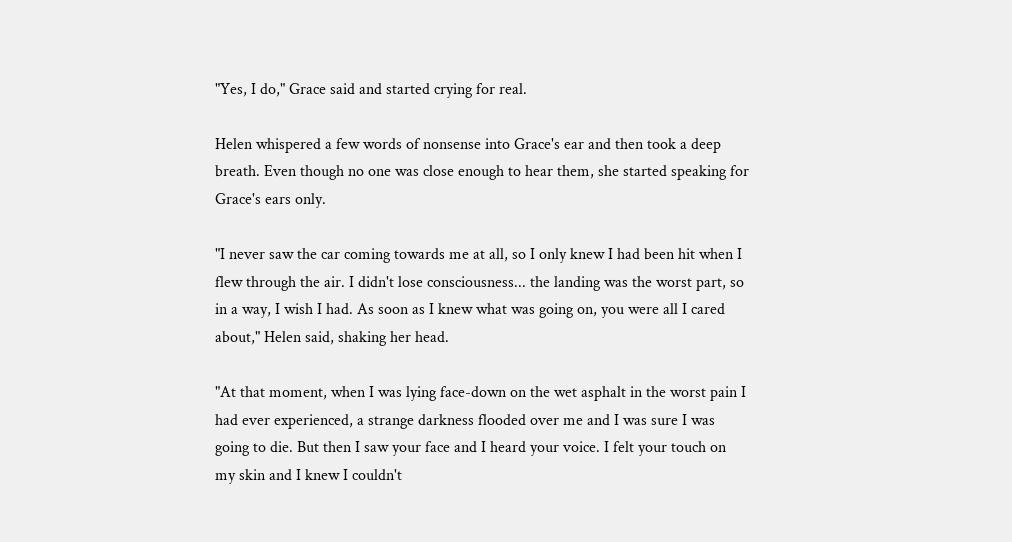"Yes, I do," Grace said and started crying for real.

Helen whispered a few words of nonsense into Grace's ear and then took a deep breath. Even though no one was close enough to hear them, she started speaking for Grace's ears only.

"I never saw the car coming towards me at all, so I only knew I had been hit when I flew through the air. I didn't lose consciousness... the landing was the worst part, so in a way, I wish I had. As soon as I knew what was going on, you were all I cared about," Helen said, shaking her head.

"At that moment, when I was lying face-down on the wet asphalt in the worst pain I had ever experienced, a strange darkness flooded over me and I was sure I was going to die. But then I saw your face and I heard your voice. I felt your touch on my skin and I knew I couldn't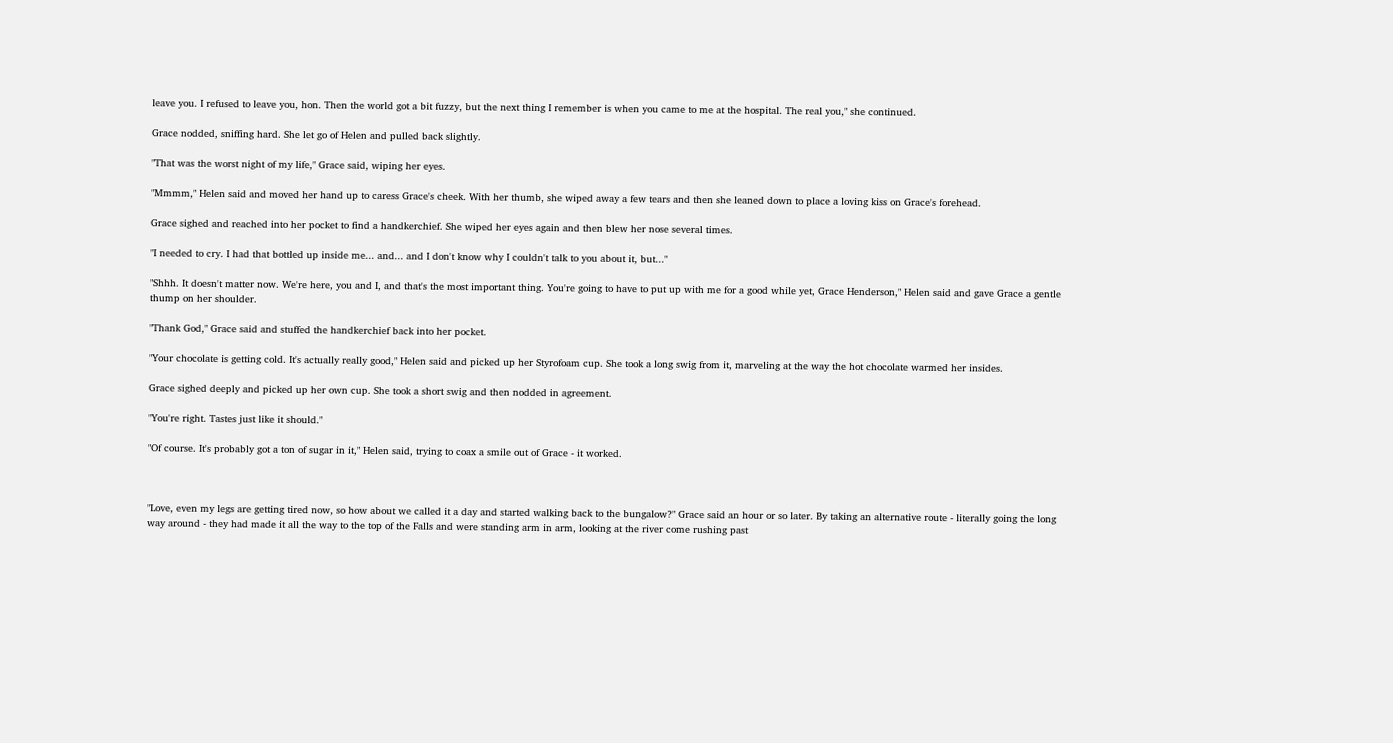leave you. I refused to leave you, hon. Then the world got a bit fuzzy, but the next thing I remember is when you came to me at the hospital. The real you," she continued.

Grace nodded, sniffing hard. She let go of Helen and pulled back slightly.

"That was the worst night of my life," Grace said, wiping her eyes.

"Mmmm," Helen said and moved her hand up to caress Grace's cheek. With her thumb, she wiped away a few tears and then she leaned down to place a loving kiss on Grace's forehead.

Grace sighed and reached into her pocket to find a handkerchief. She wiped her eyes again and then blew her nose several times.

"I needed to cry. I had that bottled up inside me... and... and I don't know why I couldn't talk to you about it, but..."

"Shhh. It doesn't matter now. We're here, you and I, and that's the most important thing. You're going to have to put up with me for a good while yet, Grace Henderson," Helen said and gave Grace a gentle thump on her shoulder.

"Thank God," Grace said and stuffed the handkerchief back into her pocket.

"Your chocolate is getting cold. It's actually really good," Helen said and picked up her Styrofoam cup. She took a long swig from it, marveling at the way the hot chocolate warmed her insides.

Grace sighed deeply and picked up her own cup. She took a short swig and then nodded in agreement.

"You're right. Tastes just like it should."

"Of course. It's probably got a ton of sugar in it," Helen said, trying to coax a smile out of Grace - it worked.



"Love, even my legs are getting tired now, so how about we called it a day and started walking back to the bungalow?" Grace said an hour or so later. By taking an alternative route - literally going the long way around - they had made it all the way to the top of the Falls and were standing arm in arm, looking at the river come rushing past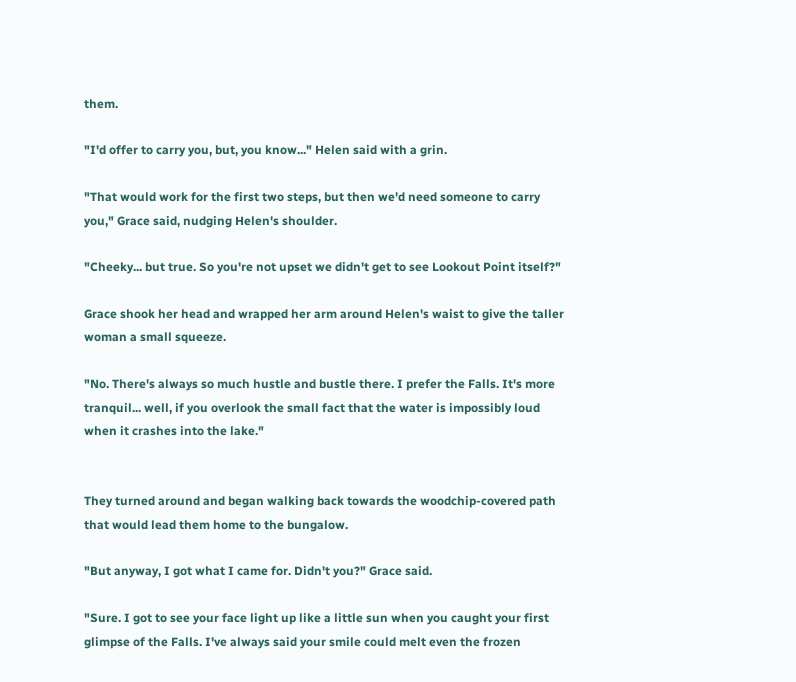them.

"I'd offer to carry you, but, you know..." Helen said with a grin.

"That would work for the first two steps, but then we'd need someone to carry you," Grace said, nudging Helen's shoulder.

"Cheeky... but true. So you're not upset we didn't get to see Lookout Point itself?"

Grace shook her head and wrapped her arm around Helen's waist to give the taller woman a small squeeze.

"No. There's always so much hustle and bustle there. I prefer the Falls. It's more tranquil... well, if you overlook the small fact that the water is impossibly loud when it crashes into the lake."


They turned around and began walking back towards the woodchip-covered path that would lead them home to the bungalow.

"But anyway, I got what I came for. Didn't you?" Grace said.

"Sure. I got to see your face light up like a little sun when you caught your first glimpse of the Falls. I've always said your smile could melt even the frozen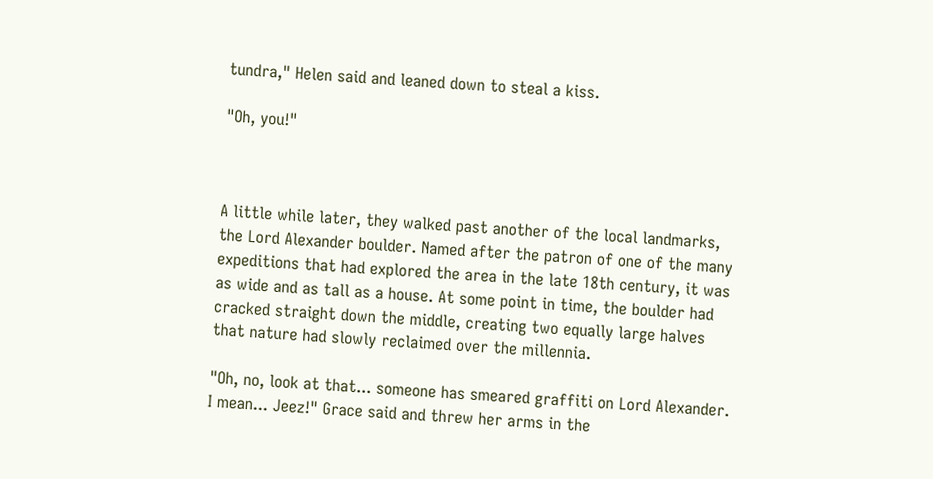tundra," Helen said and leaned down to steal a kiss.

"Oh, you!"



A little while later, they walked past another of the local landmarks, the Lord Alexander boulder. Named after the patron of one of the many expeditions that had explored the area in the late 18th century, it was as wide and as tall as a house. At some point in time, the boulder had cracked straight down the middle, creating two equally large halves that nature had slowly reclaimed over the millennia.

"Oh, no, look at that... someone has smeared graffiti on Lord Alexander. I mean... Jeez!" Grace said and threw her arms in the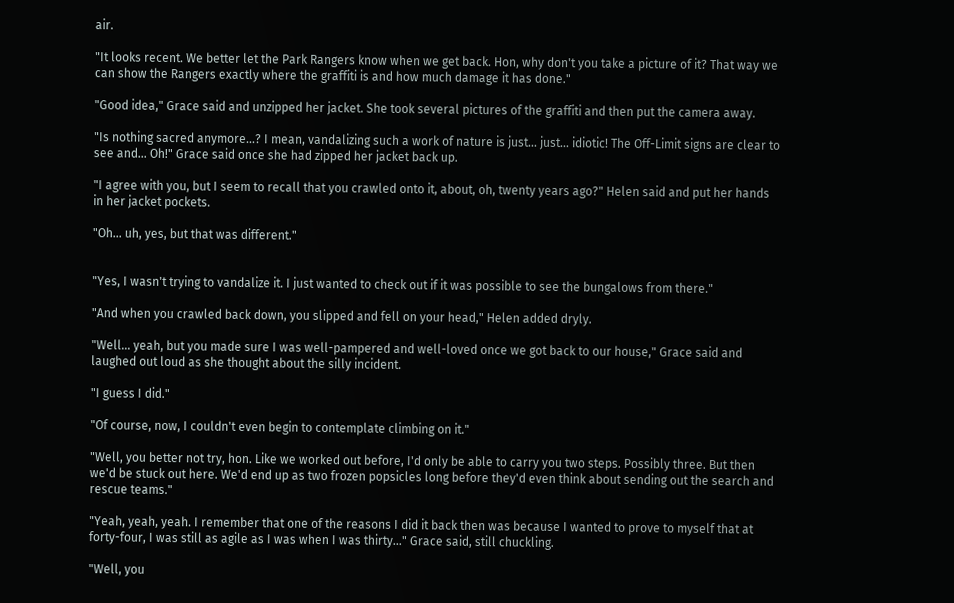air.

"It looks recent. We better let the Park Rangers know when we get back. Hon, why don't you take a picture of it? That way we can show the Rangers exactly where the graffiti is and how much damage it has done."

"Good idea," Grace said and unzipped her jacket. She took several pictures of the graffiti and then put the camera away.

"Is nothing sacred anymore...? I mean, vandalizing such a work of nature is just... just... idiotic! The Off-Limit signs are clear to see and... Oh!" Grace said once she had zipped her jacket back up.

"I agree with you, but I seem to recall that you crawled onto it, about, oh, twenty years ago?" Helen said and put her hands in her jacket pockets.

"Oh... uh, yes, but that was different."


"Yes, I wasn't trying to vandalize it. I just wanted to check out if it was possible to see the bungalows from there."

"And when you crawled back down, you slipped and fell on your head," Helen added dryly.

"Well... yeah, but you made sure I was well-pampered and well-loved once we got back to our house," Grace said and laughed out loud as she thought about the silly incident.

"I guess I did."

"Of course, now, I couldn't even begin to contemplate climbing on it."

"Well, you better not try, hon. Like we worked out before, I'd only be able to carry you two steps. Possibly three. But then we'd be stuck out here. We'd end up as two frozen popsicles long before they'd even think about sending out the search and rescue teams."

"Yeah, yeah, yeah. I remember that one of the reasons I did it back then was because I wanted to prove to myself that at forty-four, I was still as agile as I was when I was thirty..." Grace said, still chuckling.

"Well, you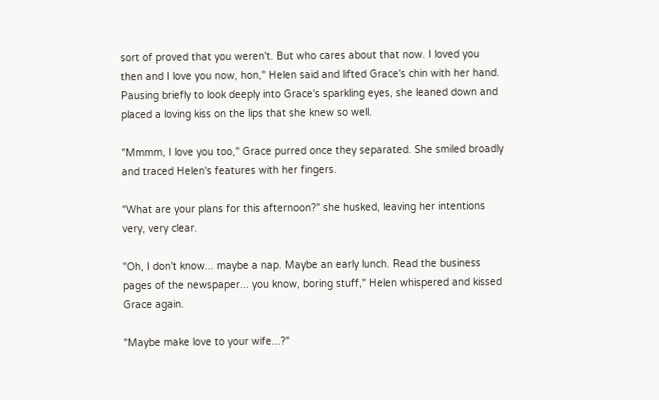sort of proved that you weren't. But who cares about that now. I loved you then and I love you now, hon," Helen said and lifted Grace's chin with her hand. Pausing briefly to look deeply into Grace's sparkling eyes, she leaned down and placed a loving kiss on the lips that she knew so well.

"Mmmm, I love you too," Grace purred once they separated. She smiled broadly and traced Helen's features with her fingers.

"What are your plans for this afternoon?" she husked, leaving her intentions very, very clear.

"Oh, I don't know... maybe a nap. Maybe an early lunch. Read the business pages of the newspaper... you know, boring stuff," Helen whispered and kissed Grace again.

"Maybe make love to your wife...?"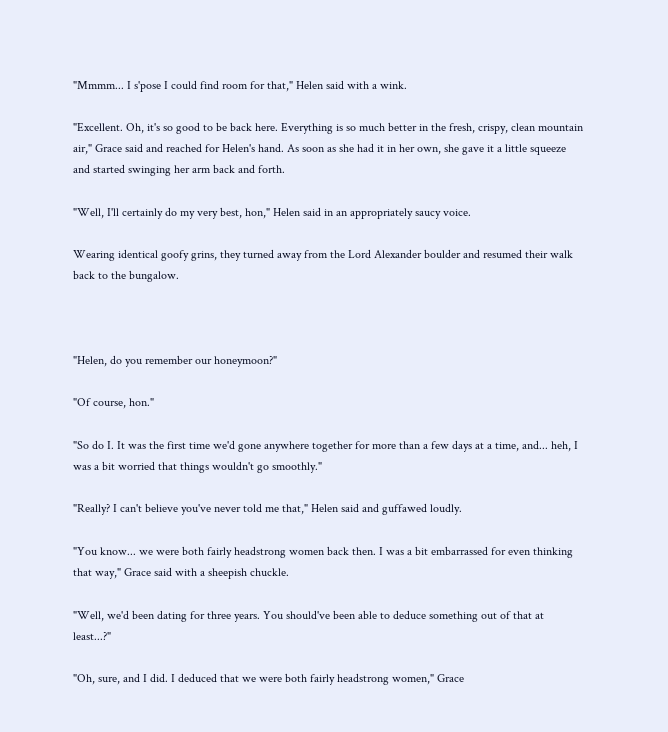"Mmmm... I s'pose I could find room for that," Helen said with a wink.

"Excellent. Oh, it's so good to be back here. Everything is so much better in the fresh, crispy, clean mountain air," Grace said and reached for Helen's hand. As soon as she had it in her own, she gave it a little squeeze and started swinging her arm back and forth.

"Well, I'll certainly do my very best, hon," Helen said in an appropriately saucy voice.

Wearing identical goofy grins, they turned away from the Lord Alexander boulder and resumed their walk back to the bungalow.



"Helen, do you remember our honeymoon?"

"Of course, hon."

"So do I. It was the first time we'd gone anywhere together for more than a few days at a time, and... heh, I was a bit worried that things wouldn't go smoothly."

"Really? I can't believe you've never told me that," Helen said and guffawed loudly.

"You know... we were both fairly headstrong women back then. I was a bit embarrassed for even thinking that way," Grace said with a sheepish chuckle.

"Well, we'd been dating for three years. You should've been able to deduce something out of that at least...?"

"Oh, sure, and I did. I deduced that we were both fairly headstrong women," Grace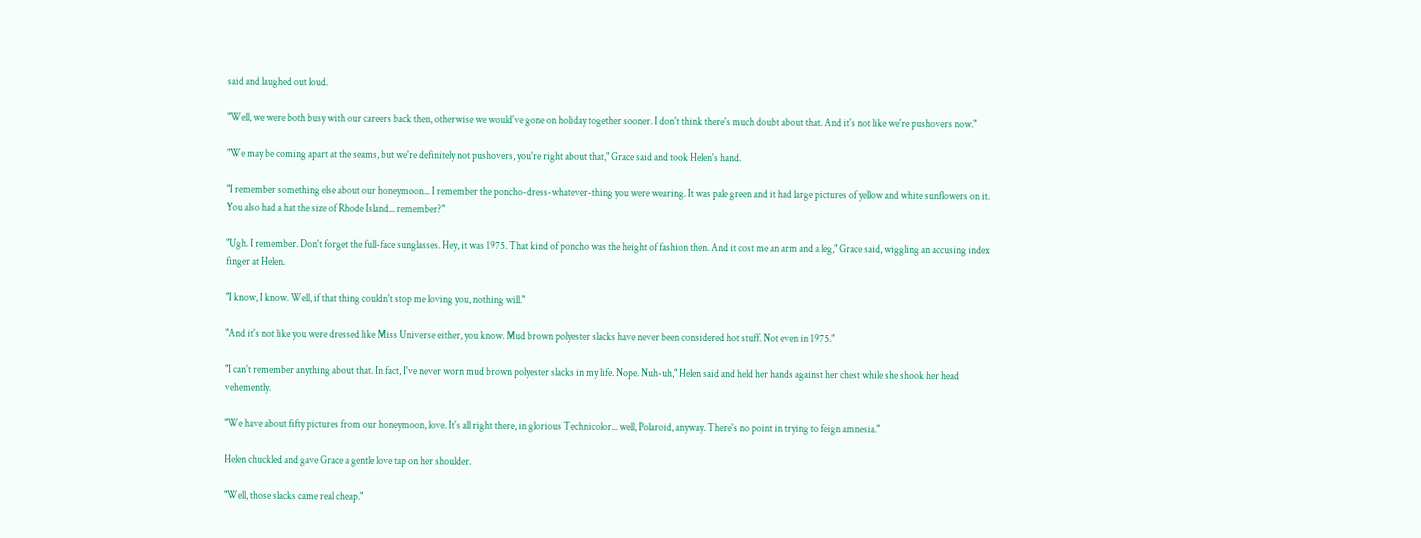said and laughed out loud.

"Well, we were both busy with our careers back then, otherwise we would've gone on holiday together sooner. I don't think there's much doubt about that. And it's not like we're pushovers now."

"We may be coming apart at the seams, but we're definitely not pushovers, you're right about that," Grace said and took Helen's hand.

"I remember something else about our honeymoon... I remember the poncho-dress-whatever-thing you were wearing. It was pale green and it had large pictures of yellow and white sunflowers on it. You also had a hat the size of Rhode Island... remember?"

"Ugh. I remember. Don't forget the full-face sunglasses. Hey, it was 1975. That kind of poncho was the height of fashion then. And it cost me an arm and a leg," Grace said, wiggling an accusing index finger at Helen.

"I know, I know. Well, if that thing couldn't stop me loving you, nothing will."

"And it's not like you were dressed like Miss Universe either, you know. Mud brown polyester slacks have never been considered hot stuff. Not even in 1975."

"I can't remember anything about that. In fact, I've never worn mud brown polyester slacks in my life. Nope. Nuh-uh," Helen said and held her hands against her chest while she shook her head vehemently.

"We have about fifty pictures from our honeymoon, love. It's all right there, in glorious Technicolor... well, Polaroid, anyway. There's no point in trying to feign amnesia."

Helen chuckled and gave Grace a gentle love tap on her shoulder.

"Well, those slacks came real cheap."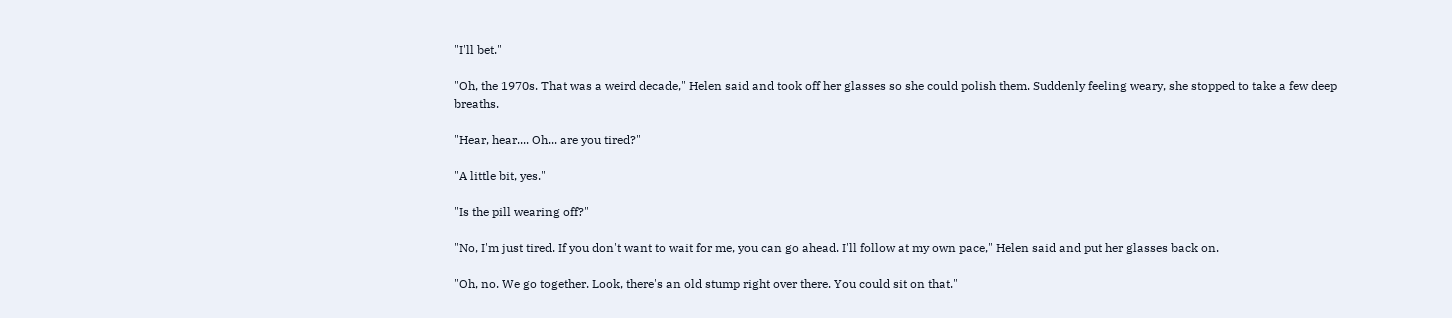"I'll bet."

"Oh, the 1970s. That was a weird decade," Helen said and took off her glasses so she could polish them. Suddenly feeling weary, she stopped to take a few deep breaths.

"Hear, hear.... Oh... are you tired?"

"A little bit, yes."

"Is the pill wearing off?"

"No, I'm just tired. If you don't want to wait for me, you can go ahead. I'll follow at my own pace," Helen said and put her glasses back on.

"Oh, no. We go together. Look, there's an old stump right over there. You could sit on that."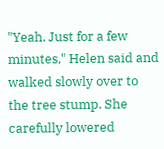"Yeah. Just for a few minutes," Helen said and walked slowly over to the tree stump. She carefully lowered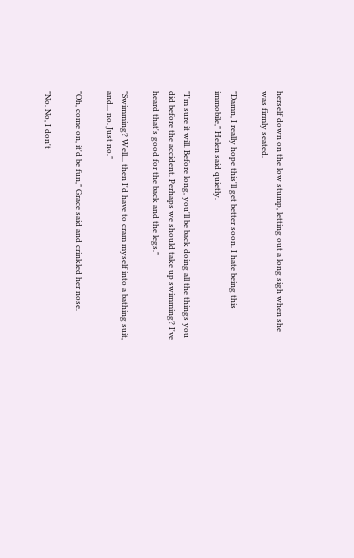herself down on the low stump, letting out a long sigh when she was firmly seated.

"Damn, I really hope this'll get better soon. I hate being this immobile," Helen said quietly.

"I'm sure it will. Before long, you'll be back doing all the things you did before the accident. Perhaps we should take up swimming? I've heard that's good for the back and the legs."

"Swimming? Well... then I'd have to cram myself into a bathing suit, and... no. Just no."

"Oh, come on, it'd be fun," Grace said and crinkled her nose.

"No. No, I don't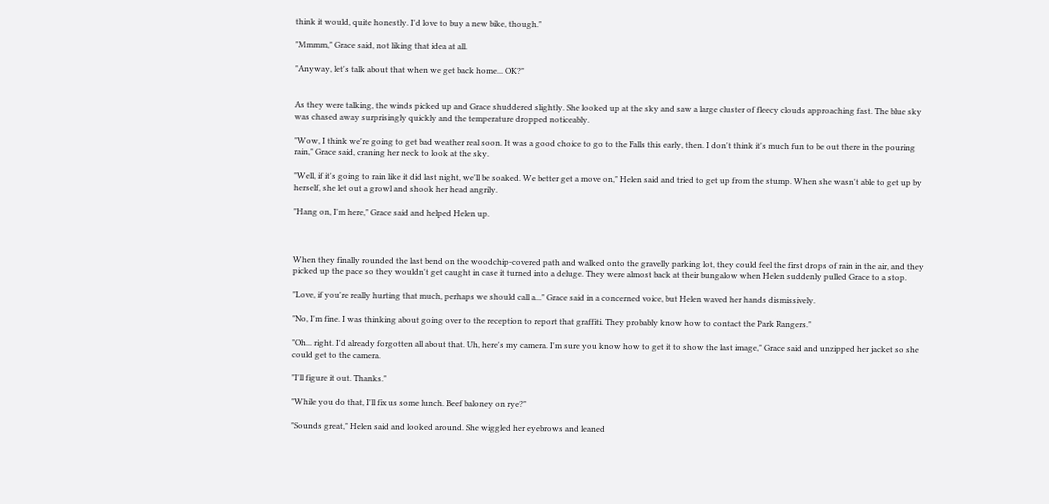think it would, quite honestly. I'd love to buy a new bike, though."

"Mmmm," Grace said, not liking that idea at all.

"Anyway, let's talk about that when we get back home... OK?"


As they were talking, the winds picked up and Grace shuddered slightly. She looked up at the sky and saw a large cluster of fleecy clouds approaching fast. The blue sky was chased away surprisingly quickly and the temperature dropped noticeably.

"Wow, I think we're going to get bad weather real soon. It was a good choice to go to the Falls this early, then. I don't think it's much fun to be out there in the pouring rain," Grace said, craning her neck to look at the sky.

"Well, if it's going to rain like it did last night, we'll be soaked. We better get a move on," Helen said and tried to get up from the stump. When she wasn't able to get up by herself, she let out a growl and shook her head angrily.

"Hang on, I'm here," Grace said and helped Helen up.



When they finally rounded the last bend on the woodchip-covered path and walked onto the gravelly parking lot, they could feel the first drops of rain in the air, and they picked up the pace so they wouldn't get caught in case it turned into a deluge. They were almost back at their bungalow when Helen suddenly pulled Grace to a stop.

"Love, if you're really hurting that much, perhaps we should call a..." Grace said in a concerned voice, but Helen waved her hands dismissively.

"No, I'm fine. I was thinking about going over to the reception to report that graffiti. They probably know how to contact the Park Rangers."

"Oh... right. I'd already forgotten all about that. Uh, here's my camera. I'm sure you know how to get it to show the last image," Grace said and unzipped her jacket so she could get to the camera.

"I'll figure it out. Thanks."

"While you do that, I'll fix us some lunch. Beef baloney on rye?"

"Sounds great," Helen said and looked around. She wiggled her eyebrows and leaned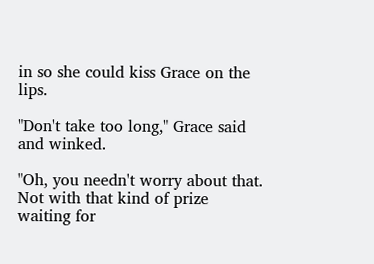in so she could kiss Grace on the lips.

"Don't take too long," Grace said and winked.

"Oh, you needn't worry about that. Not with that kind of prize waiting for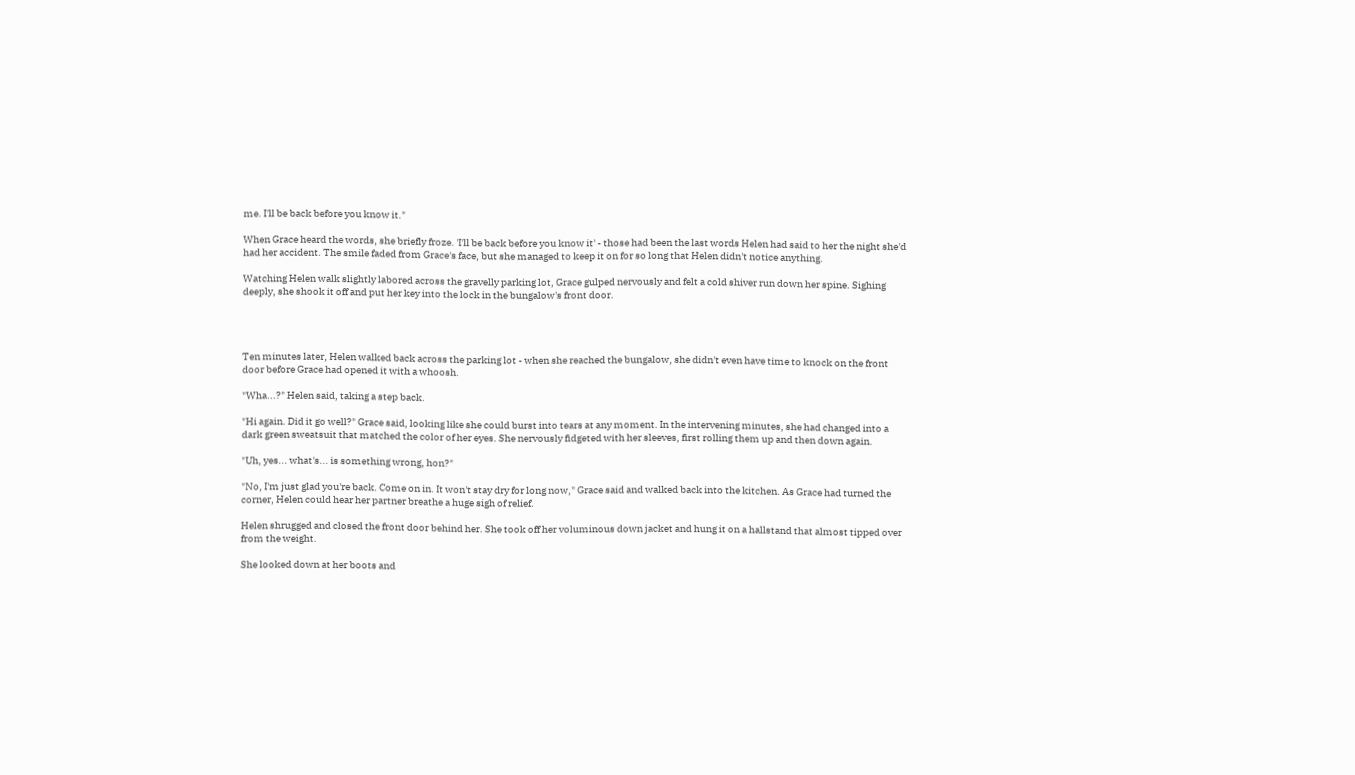me. I'll be back before you know it."

When Grace heard the words, she briefly froze. 'I'll be back before you know it' - those had been the last words Helen had said to her the night she'd had her accident. The smile faded from Grace's face, but she managed to keep it on for so long that Helen didn't notice anything.

Watching Helen walk slightly labored across the gravelly parking lot, Grace gulped nervously and felt a cold shiver run down her spine. Sighing deeply, she shook it off and put her key into the lock in the bungalow's front door.




Ten minutes later, Helen walked back across the parking lot - when she reached the bungalow, she didn't even have time to knock on the front door before Grace had opened it with a whoosh.

"Wha...?" Helen said, taking a step back.

"Hi again. Did it go well?" Grace said, looking like she could burst into tears at any moment. In the intervening minutes, she had changed into a dark green sweatsuit that matched the color of her eyes. She nervously fidgeted with her sleeves, first rolling them up and then down again.

"Uh, yes... what's... is something wrong, hon?"

"No, I'm just glad you're back. Come on in. It won't stay dry for long now," Grace said and walked back into the kitchen. As Grace had turned the corner, Helen could hear her partner breathe a huge sigh of relief.

Helen shrugged and closed the front door behind her. She took off her voluminous down jacket and hung it on a hallstand that almost tipped over from the weight.

She looked down at her boots and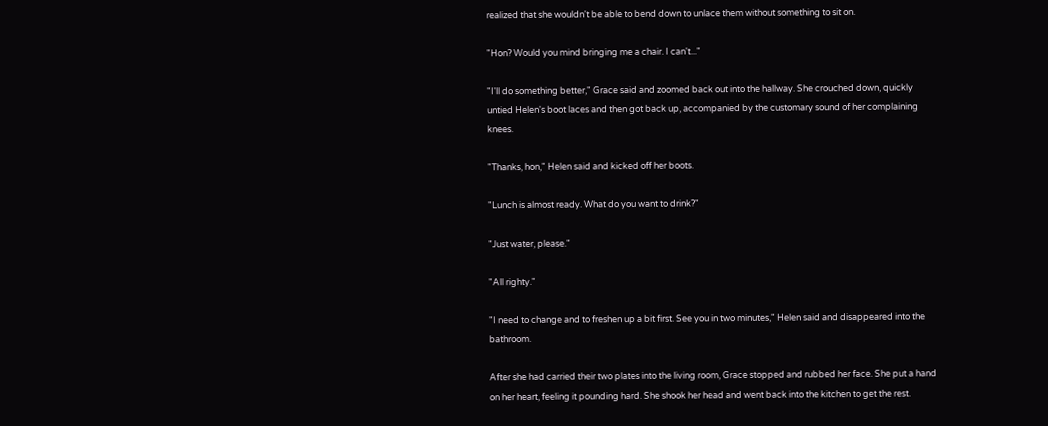realized that she wouldn't be able to bend down to unlace them without something to sit on.

"Hon? Would you mind bringing me a chair. I can't..."

"I'll do something better," Grace said and zoomed back out into the hallway. She crouched down, quickly untied Helen's boot laces and then got back up, accompanied by the customary sound of her complaining knees.

"Thanks, hon," Helen said and kicked off her boots.

"Lunch is almost ready. What do you want to drink?"

"Just water, please."

"All righty."

"I need to change and to freshen up a bit first. See you in two minutes," Helen said and disappeared into the bathroom.

After she had carried their two plates into the living room, Grace stopped and rubbed her face. She put a hand on her heart, feeling it pounding hard. She shook her head and went back into the kitchen to get the rest.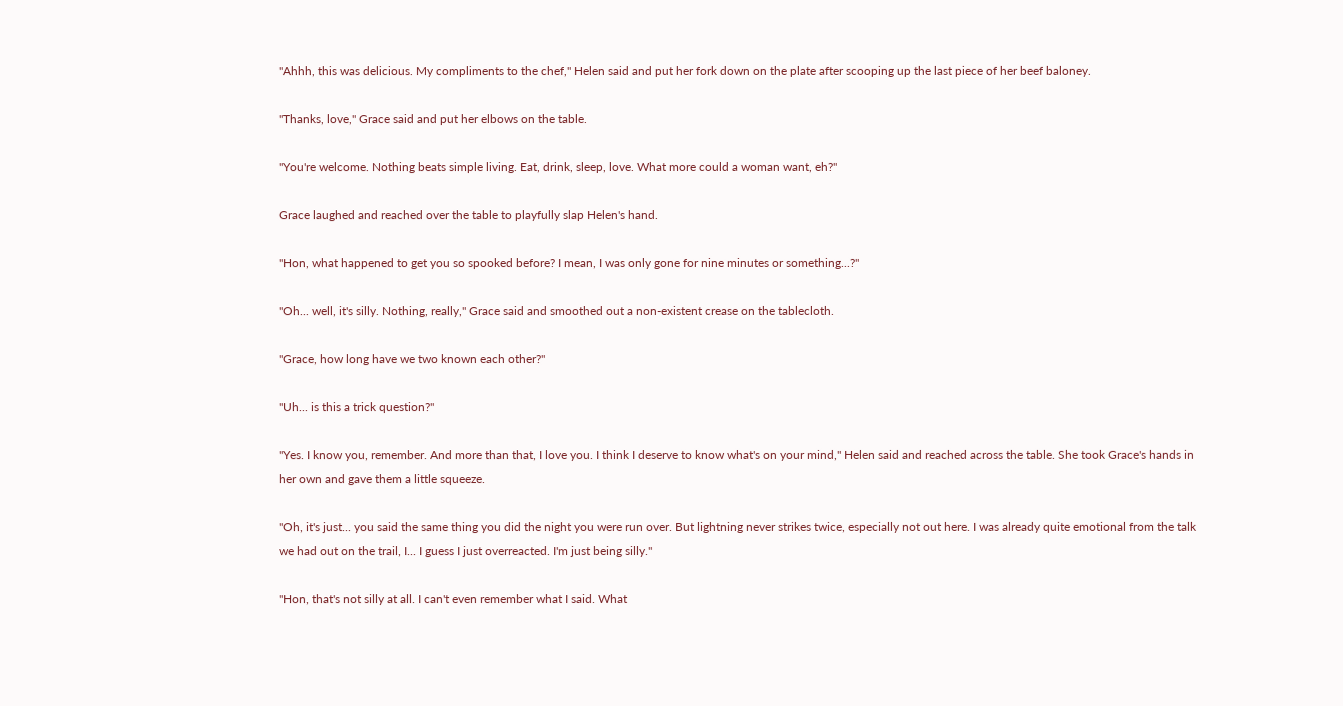"Ahhh, this was delicious. My compliments to the chef," Helen said and put her fork down on the plate after scooping up the last piece of her beef baloney.

"Thanks, love," Grace said and put her elbows on the table.

"You're welcome. Nothing beats simple living. Eat, drink, sleep, love. What more could a woman want, eh?"

Grace laughed and reached over the table to playfully slap Helen's hand.

"Hon, what happened to get you so spooked before? I mean, I was only gone for nine minutes or something...?"

"Oh... well, it's silly. Nothing, really," Grace said and smoothed out a non-existent crease on the tablecloth.

"Grace, how long have we two known each other?"

"Uh... is this a trick question?"

"Yes. I know you, remember. And more than that, I love you. I think I deserve to know what's on your mind," Helen said and reached across the table. She took Grace's hands in her own and gave them a little squeeze.

"Oh, it's just... you said the same thing you did the night you were run over. But lightning never strikes twice, especially not out here. I was already quite emotional from the talk we had out on the trail, I... I guess I just overreacted. I'm just being silly."

"Hon, that's not silly at all. I can't even remember what I said. What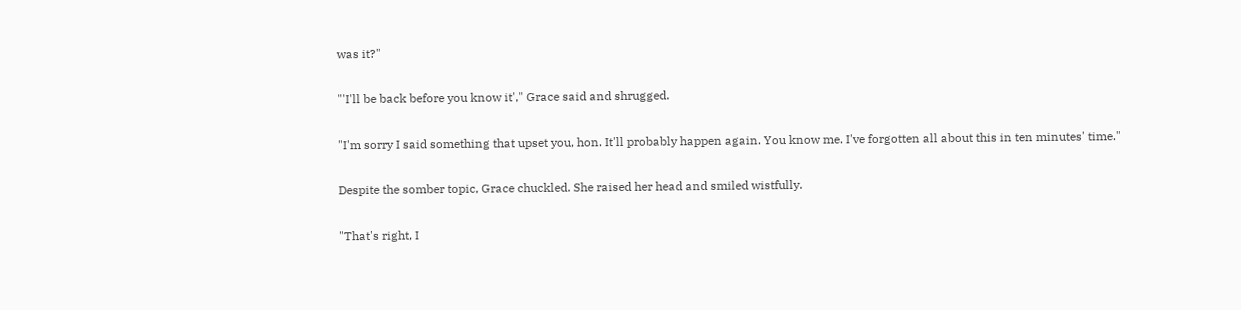was it?"

"'I'll be back before you know it'," Grace said and shrugged.

"I'm sorry I said something that upset you, hon. It'll probably happen again. You know me. I've forgotten all about this in ten minutes' time."

Despite the somber topic, Grace chuckled. She raised her head and smiled wistfully.

"That's right, I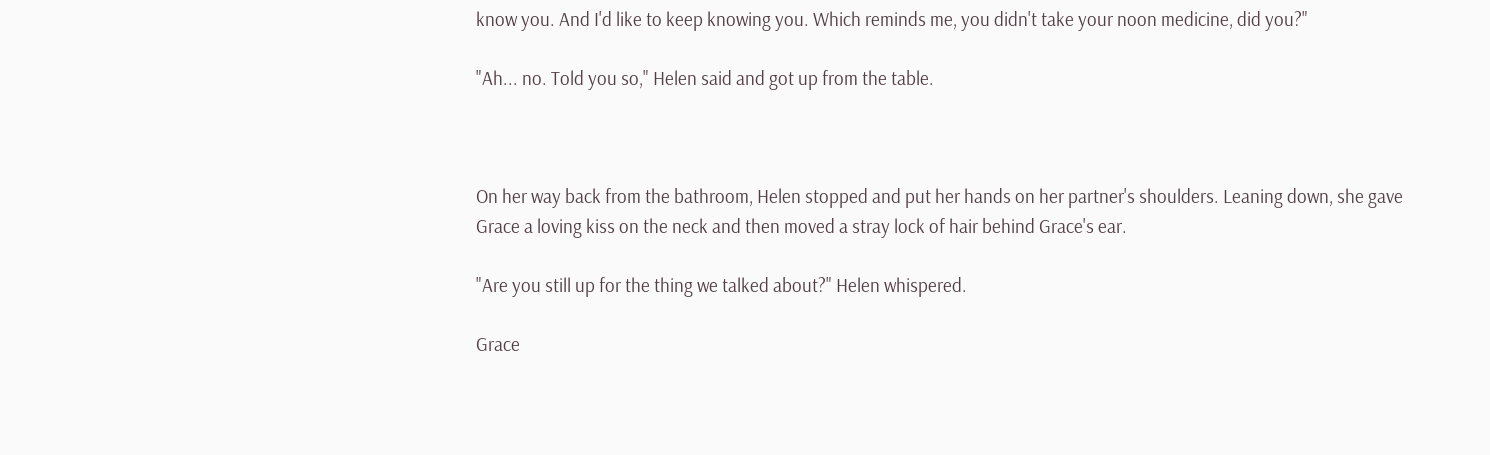know you. And I'd like to keep knowing you. Which reminds me, you didn't take your noon medicine, did you?"

"Ah... no. Told you so," Helen said and got up from the table.



On her way back from the bathroom, Helen stopped and put her hands on her partner's shoulders. Leaning down, she gave Grace a loving kiss on the neck and then moved a stray lock of hair behind Grace's ear.

"Are you still up for the thing we talked about?" Helen whispered.

Grace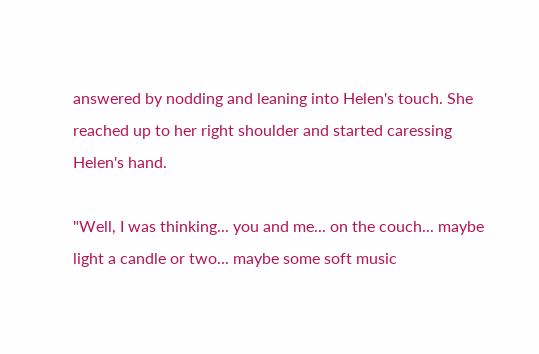answered by nodding and leaning into Helen's touch. She reached up to her right shoulder and started caressing Helen's hand.

"Well, I was thinking... you and me... on the couch... maybe light a candle or two... maybe some soft music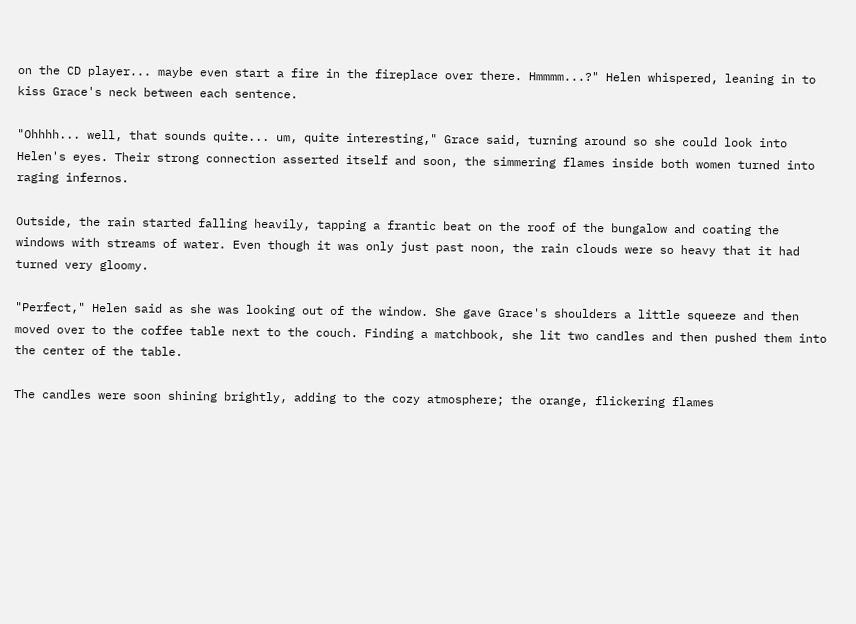on the CD player... maybe even start a fire in the fireplace over there. Hmmmm...?" Helen whispered, leaning in to kiss Grace's neck between each sentence.

"Ohhhh... well, that sounds quite... um, quite interesting," Grace said, turning around so she could look into Helen's eyes. Their strong connection asserted itself and soon, the simmering flames inside both women turned into raging infernos.

Outside, the rain started falling heavily, tapping a frantic beat on the roof of the bungalow and coating the windows with streams of water. Even though it was only just past noon, the rain clouds were so heavy that it had turned very gloomy.

"Perfect," Helen said as she was looking out of the window. She gave Grace's shoulders a little squeeze and then moved over to the coffee table next to the couch. Finding a matchbook, she lit two candles and then pushed them into the center of the table.

The candles were soon shining brightly, adding to the cozy atmosphere; the orange, flickering flames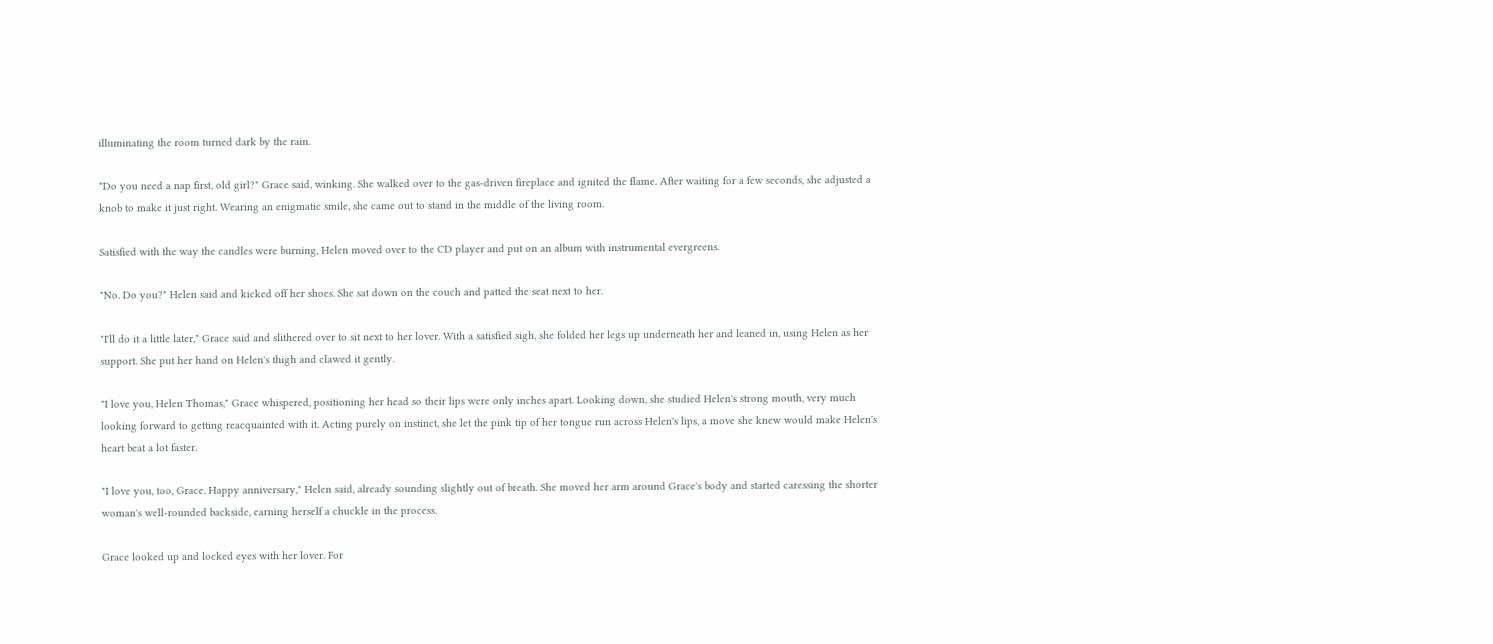illuminating the room turned dark by the rain.

"Do you need a nap first, old girl?" Grace said, winking. She walked over to the gas-driven fireplace and ignited the flame. After waiting for a few seconds, she adjusted a knob to make it just right. Wearing an enigmatic smile, she came out to stand in the middle of the living room.

Satisfied with the way the candles were burning, Helen moved over to the CD player and put on an album with instrumental evergreens.

"No. Do you?" Helen said and kicked off her shoes. She sat down on the couch and patted the seat next to her.

"I'll do it a little later," Grace said and slithered over to sit next to her lover. With a satisfied sigh, she folded her legs up underneath her and leaned in, using Helen as her support. She put her hand on Helen's thigh and clawed it gently.

"I love you, Helen Thomas," Grace whispered, positioning her head so their lips were only inches apart. Looking down, she studied Helen's strong mouth, very much looking forward to getting reacquainted with it. Acting purely on instinct, she let the pink tip of her tongue run across Helen's lips, a move she knew would make Helen's heart beat a lot faster.

"I love you, too, Grace. Happy anniversary," Helen said, already sounding slightly out of breath. She moved her arm around Grace's body and started caressing the shorter woman's well-rounded backside, earning herself a chuckle in the process.

Grace looked up and locked eyes with her lover. For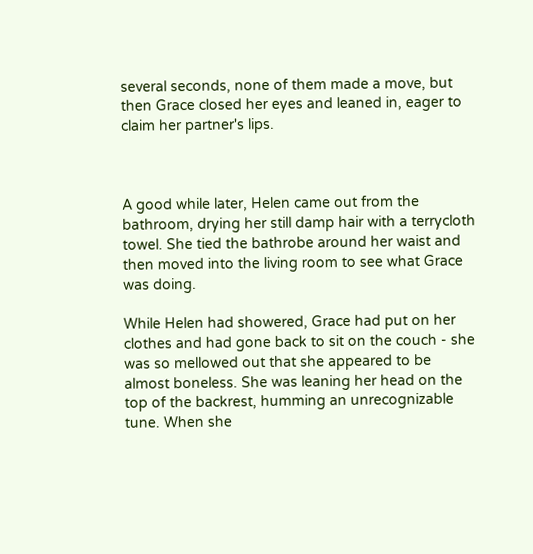several seconds, none of them made a move, but then Grace closed her eyes and leaned in, eager to claim her partner's lips.



A good while later, Helen came out from the bathroom, drying her still damp hair with a terrycloth towel. She tied the bathrobe around her waist and then moved into the living room to see what Grace was doing.

While Helen had showered, Grace had put on her clothes and had gone back to sit on the couch - she was so mellowed out that she appeared to be almost boneless. She was leaning her head on the top of the backrest, humming an unrecognizable tune. When she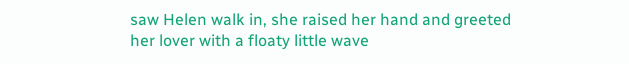saw Helen walk in, she raised her hand and greeted her lover with a floaty little wave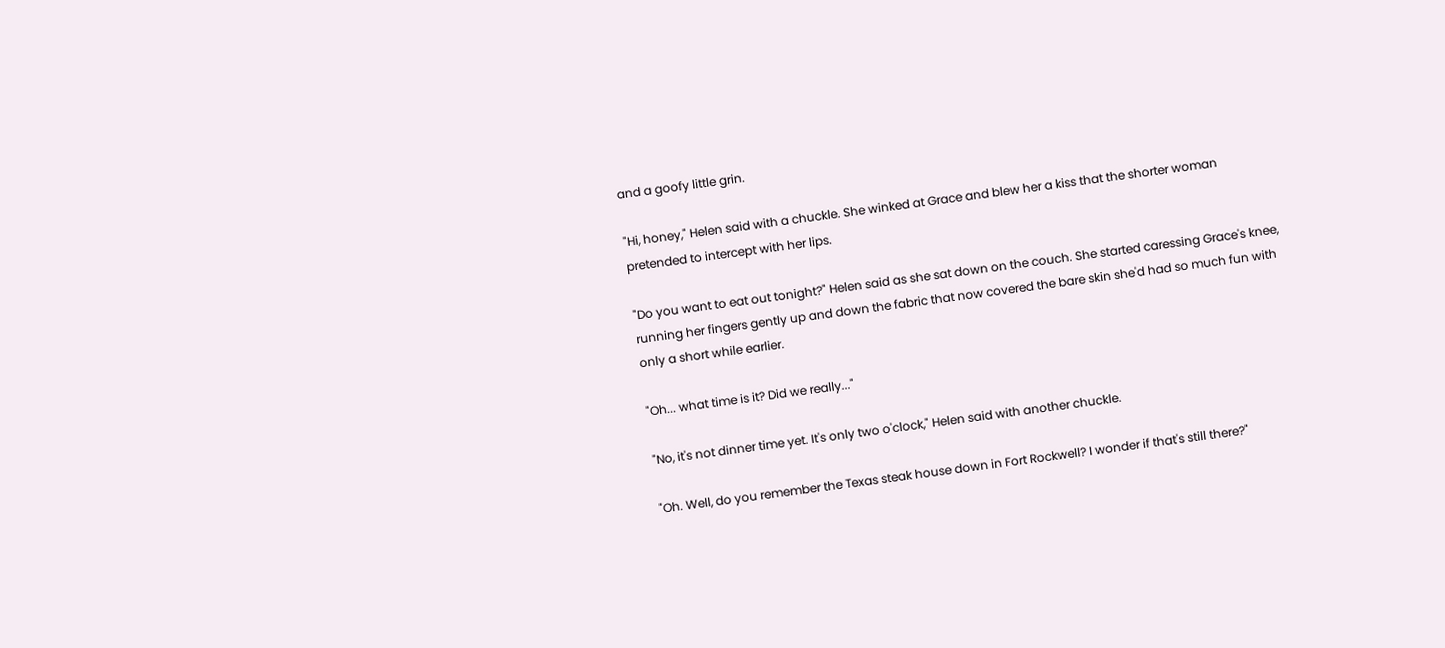and a goofy little grin.

"Hi, honey," Helen said with a chuckle. She winked at Grace and blew her a kiss that the shorter woman pretended to intercept with her lips.

"Do you want to eat out tonight?" Helen said as she sat down on the couch. She started caressing Grace's knee, running her fingers gently up and down the fabric that now covered the bare skin she'd had so much fun with only a short while earlier.

"Oh... what time is it? Did we really..."

"No, it's not dinner time yet. It's only two o'clock," Helen said with another chuckle.

"Oh. Well, do you remember the Texas steak house down in Fort Rockwell? I wonder if that's still there?"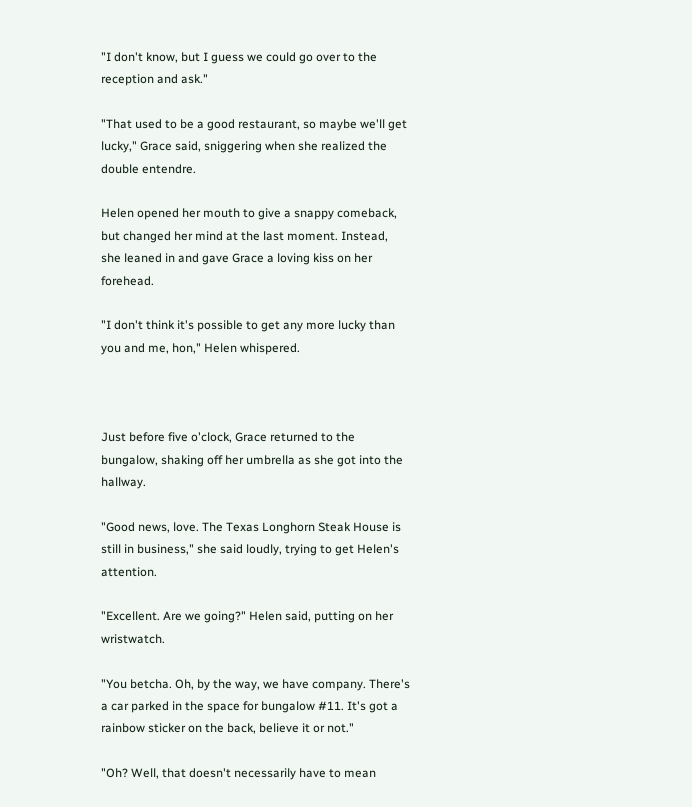"I don't know, but I guess we could go over to the reception and ask."

"That used to be a good restaurant, so maybe we'll get lucky," Grace said, sniggering when she realized the double entendre.

Helen opened her mouth to give a snappy comeback, but changed her mind at the last moment. Instead, she leaned in and gave Grace a loving kiss on her forehead.

"I don't think it's possible to get any more lucky than you and me, hon," Helen whispered.



Just before five o'clock, Grace returned to the bungalow, shaking off her umbrella as she got into the hallway.

"Good news, love. The Texas Longhorn Steak House is still in business," she said loudly, trying to get Helen's attention.

"Excellent. Are we going?" Helen said, putting on her wristwatch.

"You betcha. Oh, by the way, we have company. There's a car parked in the space for bungalow #11. It's got a rainbow sticker on the back, believe it or not."

"Oh? Well, that doesn't necessarily have to mean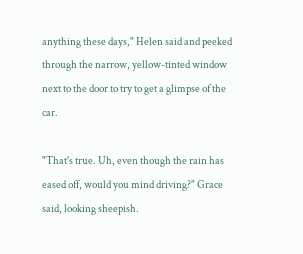anything these days," Helen said and peeked through the narrow, yellow-tinted window next to the door to try to get a glimpse of the car.

"That's true. Uh, even though the rain has eased off, would you mind driving?" Grace said, looking sheepish.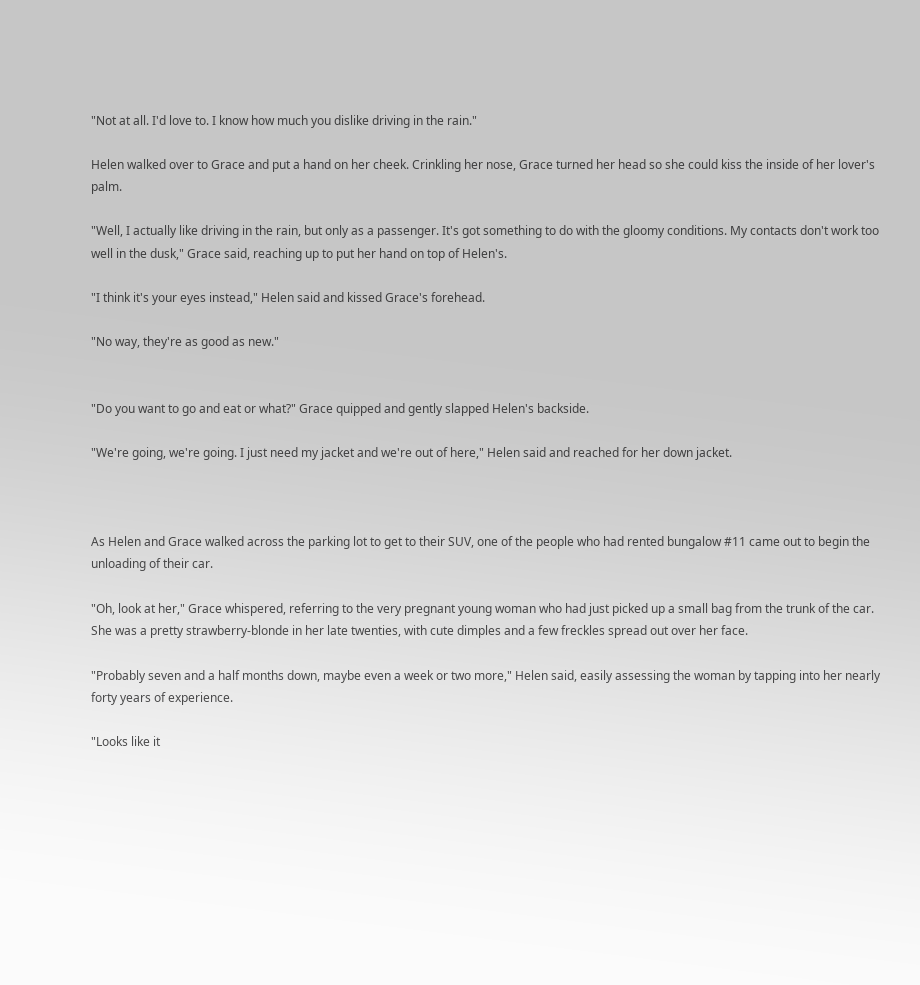"Not at all. I'd love to. I know how much you dislike driving in the rain."

Helen walked over to Grace and put a hand on her cheek. Crinkling her nose, Grace turned her head so she could kiss the inside of her lover's palm.

"Well, I actually like driving in the rain, but only as a passenger. It's got something to do with the gloomy conditions. My contacts don't work too well in the dusk," Grace said, reaching up to put her hand on top of Helen's.

"I think it's your eyes instead," Helen said and kissed Grace's forehead.

"No way, they're as good as new."


"Do you want to go and eat or what?" Grace quipped and gently slapped Helen's backside.

"We're going, we're going. I just need my jacket and we're out of here," Helen said and reached for her down jacket.



As Helen and Grace walked across the parking lot to get to their SUV, one of the people who had rented bungalow #11 came out to begin the unloading of their car.

"Oh, look at her," Grace whispered, referring to the very pregnant young woman who had just picked up a small bag from the trunk of the car. She was a pretty strawberry-blonde in her late twenties, with cute dimples and a few freckles spread out over her face.

"Probably seven and a half months down, maybe even a week or two more," Helen said, easily assessing the woman by tapping into her nearly forty years of experience.

"Looks like it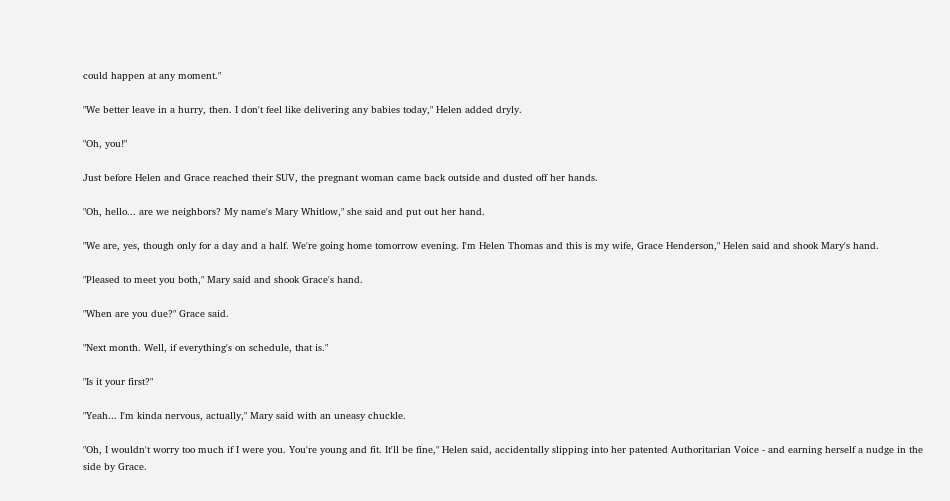could happen at any moment."

"We better leave in a hurry, then. I don't feel like delivering any babies today," Helen added dryly.

"Oh, you!"

Just before Helen and Grace reached their SUV, the pregnant woman came back outside and dusted off her hands.

"Oh, hello... are we neighbors? My name's Mary Whitlow," she said and put out her hand.

"We are, yes, though only for a day and a half. We're going home tomorrow evening. I'm Helen Thomas and this is my wife, Grace Henderson," Helen said and shook Mary's hand.

"Pleased to meet you both," Mary said and shook Grace's hand.

"When are you due?" Grace said.

"Next month. Well, if everything's on schedule, that is."

"Is it your first?"

"Yeah... I'm kinda nervous, actually," Mary said with an uneasy chuckle.

"Oh, I wouldn't worry too much if I were you. You're young and fit. It'll be fine," Helen said, accidentally slipping into her patented Authoritarian Voice - and earning herself a nudge in the side by Grace.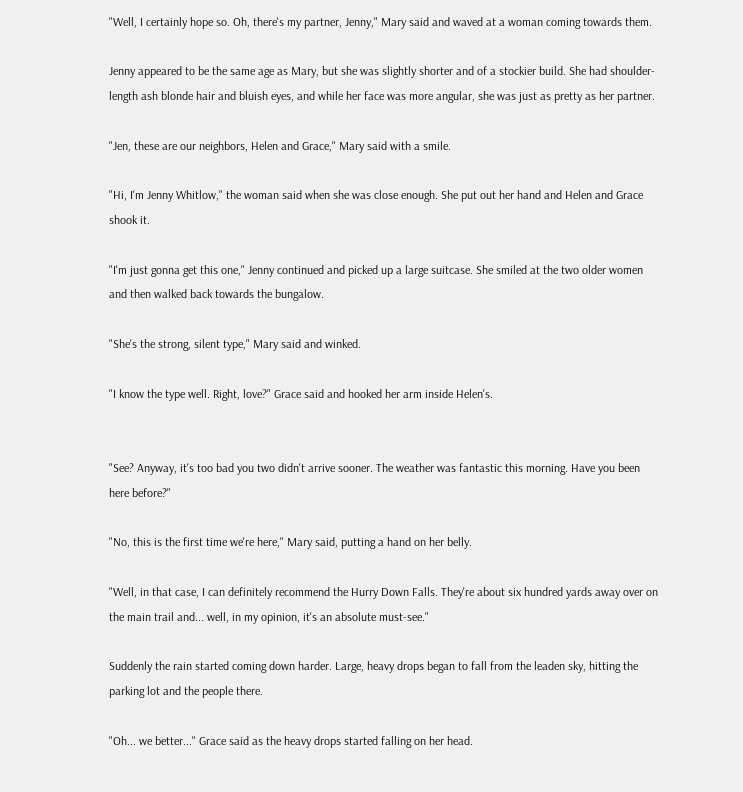"Well, I certainly hope so. Oh, there's my partner, Jenny," Mary said and waved at a woman coming towards them.

Jenny appeared to be the same age as Mary, but she was slightly shorter and of a stockier build. She had shoulder-length ash blonde hair and bluish eyes, and while her face was more angular, she was just as pretty as her partner.

"Jen, these are our neighbors, Helen and Grace," Mary said with a smile.

"Hi, I'm Jenny Whitlow," the woman said when she was close enough. She put out her hand and Helen and Grace shook it.

"I'm just gonna get this one," Jenny continued and picked up a large suitcase. She smiled at the two older women and then walked back towards the bungalow.

"She's the strong, silent type," Mary said and winked.

"I know the type well. Right, love?" Grace said and hooked her arm inside Helen's.


"See? Anyway, it's too bad you two didn't arrive sooner. The weather was fantastic this morning. Have you been here before?"

"No, this is the first time we're here," Mary said, putting a hand on her belly.

"Well, in that case, I can definitely recommend the Hurry Down Falls. They're about six hundred yards away over on the main trail and... well, in my opinion, it's an absolute must-see."

Suddenly the rain started coming down harder. Large, heavy drops began to fall from the leaden sky, hitting the parking lot and the people there.

"Oh... we better..." Grace said as the heavy drops started falling on her head.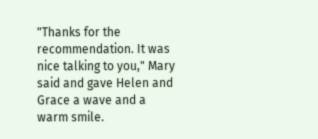"Thanks for the recommendation. It was nice talking to you," Mary said and gave Helen and Grace a wave and a warm smile.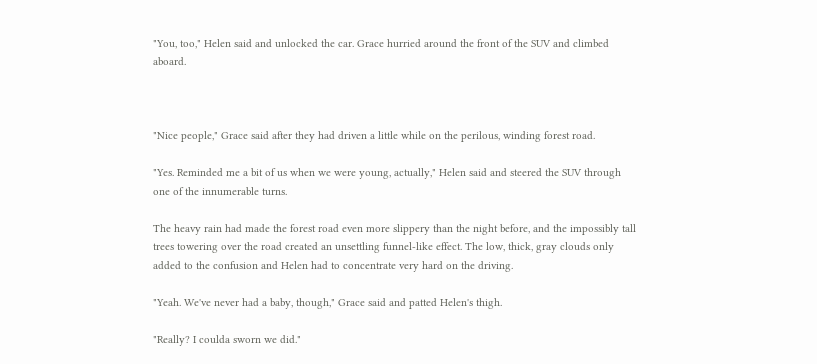"You, too," Helen said and unlocked the car. Grace hurried around the front of the SUV and climbed aboard.



"Nice people," Grace said after they had driven a little while on the perilous, winding forest road.

"Yes. Reminded me a bit of us when we were young, actually," Helen said and steered the SUV through one of the innumerable turns.

The heavy rain had made the forest road even more slippery than the night before, and the impossibly tall trees towering over the road created an unsettling funnel-like effect. The low, thick, gray clouds only added to the confusion and Helen had to concentrate very hard on the driving.

"Yeah. We've never had a baby, though," Grace said and patted Helen's thigh.

"Really? I coulda sworn we did."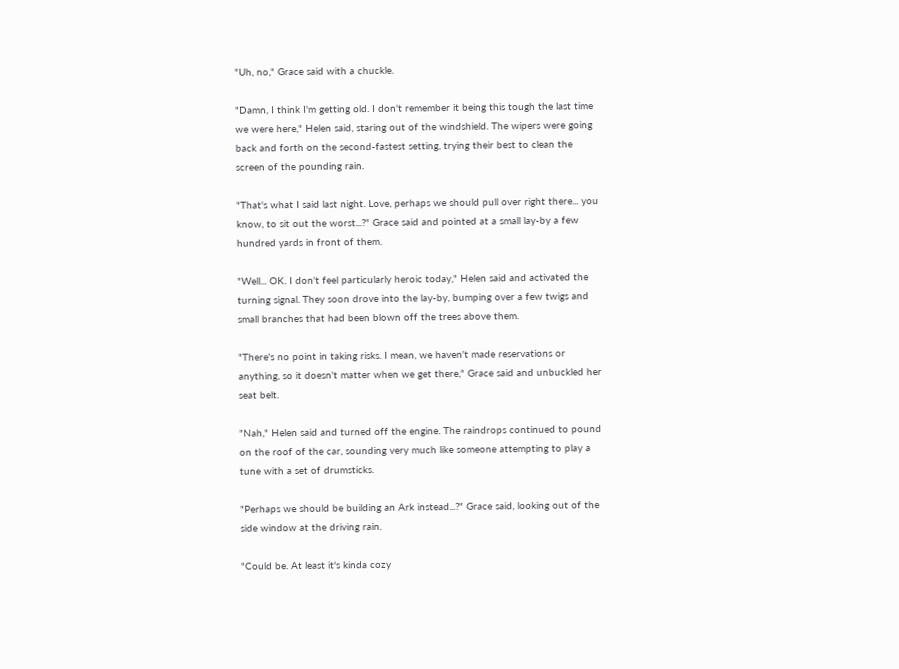"Uh, no," Grace said with a chuckle.

"Damn, I think I'm getting old. I don't remember it being this tough the last time we were here," Helen said, staring out of the windshield. The wipers were going back and forth on the second-fastest setting, trying their best to clean the screen of the pounding rain.

"That's what I said last night. Love, perhaps we should pull over right there... you know, to sit out the worst...?" Grace said and pointed at a small lay-by a few hundred yards in front of them.

"Well... OK. I don't feel particularly heroic today," Helen said and activated the turning signal. They soon drove into the lay-by, bumping over a few twigs and small branches that had been blown off the trees above them.

"There's no point in taking risks. I mean, we haven't made reservations or anything, so it doesn't matter when we get there," Grace said and unbuckled her seat belt.

"Nah," Helen said and turned off the engine. The raindrops continued to pound on the roof of the car, sounding very much like someone attempting to play a tune with a set of drumsticks.

"Perhaps we should be building an Ark instead...?" Grace said, looking out of the side window at the driving rain.

"Could be. At least it's kinda cozy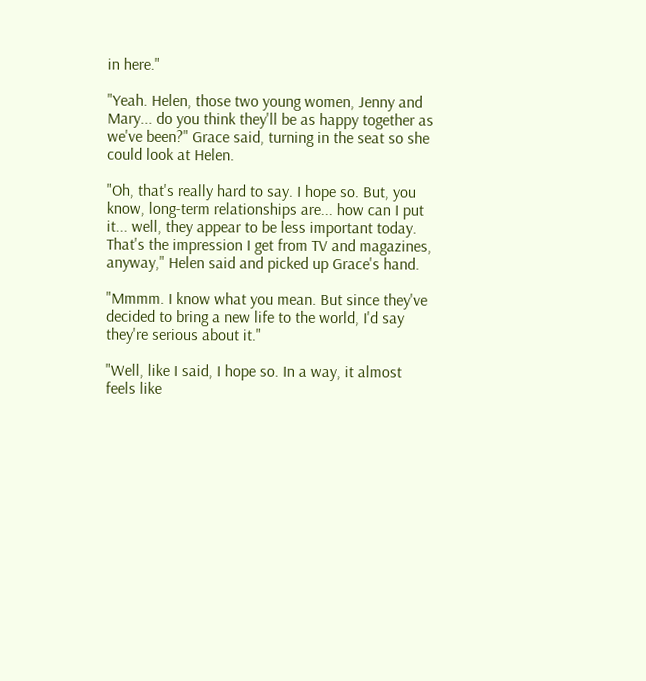in here."

"Yeah. Helen, those two young women, Jenny and Mary... do you think they'll be as happy together as we've been?" Grace said, turning in the seat so she could look at Helen.

"Oh, that's really hard to say. I hope so. But, you know, long-term relationships are... how can I put it... well, they appear to be less important today. That's the impression I get from TV and magazines, anyway," Helen said and picked up Grace's hand.

"Mmmm. I know what you mean. But since they've decided to bring a new life to the world, I'd say they're serious about it."

"Well, like I said, I hope so. In a way, it almost feels like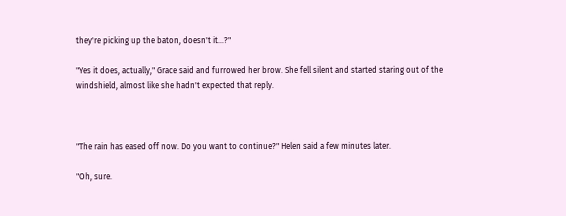they're picking up the baton, doesn't it...?"

"Yes it does, actually," Grace said and furrowed her brow. She fell silent and started staring out of the windshield, almost like she hadn't expected that reply.



"The rain has eased off now. Do you want to continue?" Helen said a few minutes later.

"Oh, sure.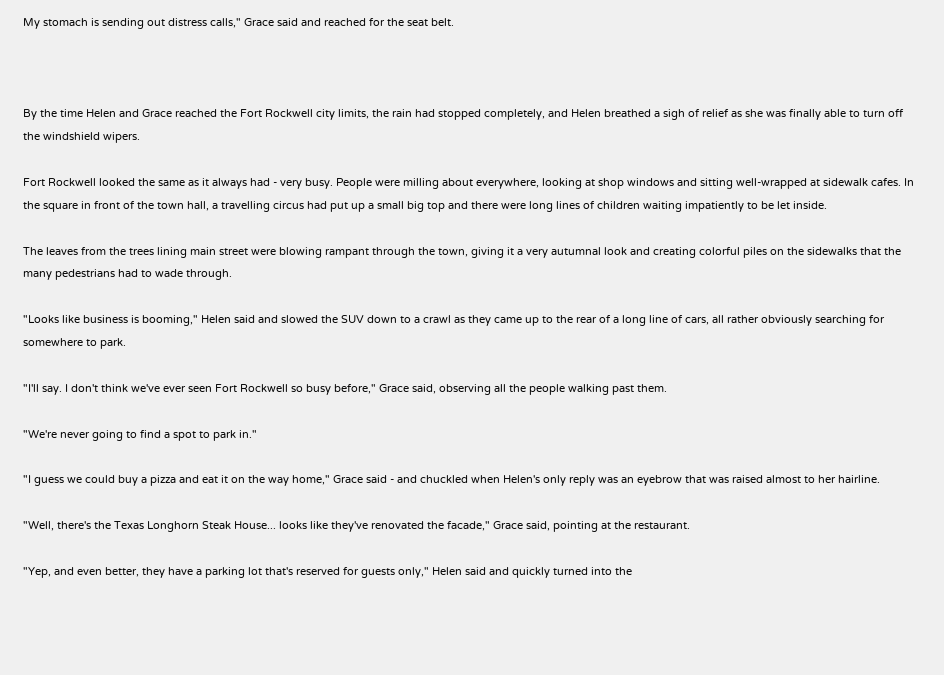My stomach is sending out distress calls," Grace said and reached for the seat belt.



By the time Helen and Grace reached the Fort Rockwell city limits, the rain had stopped completely, and Helen breathed a sigh of relief as she was finally able to turn off the windshield wipers.

Fort Rockwell looked the same as it always had - very busy. People were milling about everywhere, looking at shop windows and sitting well-wrapped at sidewalk cafes. In the square in front of the town hall, a travelling circus had put up a small big top and there were long lines of children waiting impatiently to be let inside.

The leaves from the trees lining main street were blowing rampant through the town, giving it a very autumnal look and creating colorful piles on the sidewalks that the many pedestrians had to wade through.

"Looks like business is booming," Helen said and slowed the SUV down to a crawl as they came up to the rear of a long line of cars, all rather obviously searching for somewhere to park.

"I'll say. I don't think we've ever seen Fort Rockwell so busy before," Grace said, observing all the people walking past them.

"We're never going to find a spot to park in."

"I guess we could buy a pizza and eat it on the way home," Grace said - and chuckled when Helen's only reply was an eyebrow that was raised almost to her hairline.

"Well, there's the Texas Longhorn Steak House... looks like they've renovated the facade," Grace said, pointing at the restaurant.

"Yep, and even better, they have a parking lot that's reserved for guests only," Helen said and quickly turned into the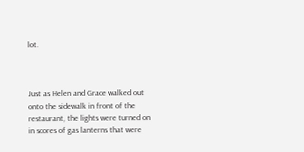lot.



Just as Helen and Grace walked out onto the sidewalk in front of the restaurant, the lights were turned on in scores of gas lanterns that were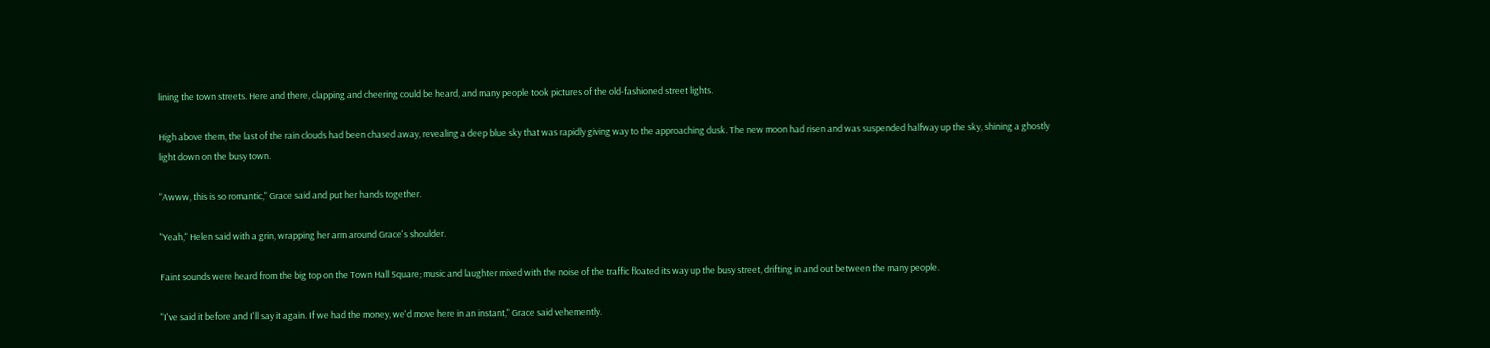lining the town streets. Here and there, clapping and cheering could be heard, and many people took pictures of the old-fashioned street lights.

High above them, the last of the rain clouds had been chased away, revealing a deep blue sky that was rapidly giving way to the approaching dusk. The new moon had risen and was suspended halfway up the sky, shining a ghostly light down on the busy town.

"Awww, this is so romantic," Grace said and put her hands together.

"Yeah," Helen said with a grin, wrapping her arm around Grace's shoulder.

Faint sounds were heard from the big top on the Town Hall Square; music and laughter mixed with the noise of the traffic floated its way up the busy street, drifting in and out between the many people.

"I've said it before and I'll say it again. If we had the money, we'd move here in an instant," Grace said vehemently.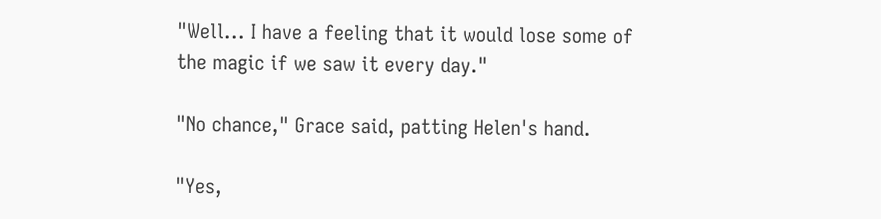"Well... I have a feeling that it would lose some of the magic if we saw it every day."

"No chance," Grace said, patting Helen's hand.

"Yes,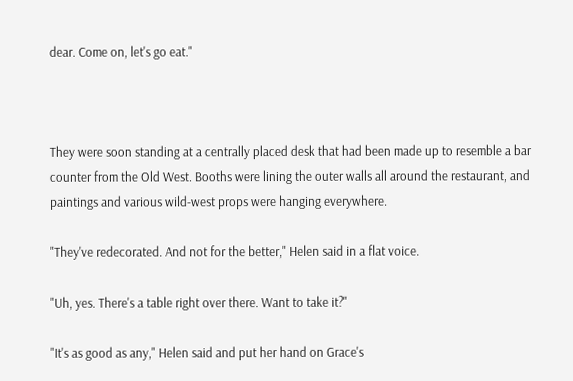dear. Come on, let's go eat."



They were soon standing at a centrally placed desk that had been made up to resemble a bar counter from the Old West. Booths were lining the outer walls all around the restaurant, and paintings and various wild-west props were hanging everywhere.

"They've redecorated. And not for the better," Helen said in a flat voice.

"Uh, yes. There's a table right over there. Want to take it?"

"It's as good as any," Helen said and put her hand on Grace's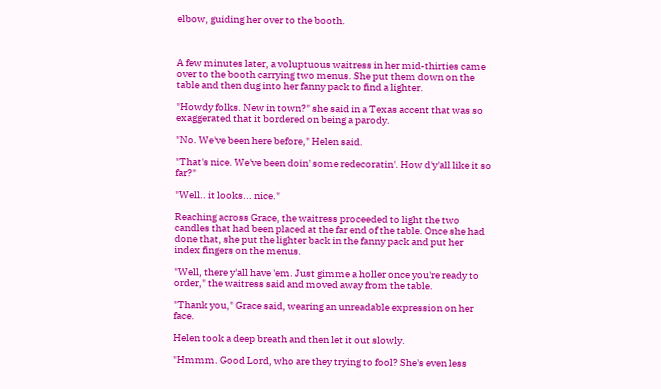elbow, guiding her over to the booth.



A few minutes later, a voluptuous waitress in her mid-thirties came over to the booth carrying two menus. She put them down on the table and then dug into her fanny pack to find a lighter.

"Howdy folks. New in town?" she said in a Texas accent that was so exaggerated that it bordered on being a parody.

"No. We've been here before," Helen said.

"That's nice. We've been doin' some redecoratin'. How d'y'all like it so far?"

"Well.. it looks... nice."

Reaching across Grace, the waitress proceeded to light the two candles that had been placed at the far end of the table. Once she had done that, she put the lighter back in the fanny pack and put her index fingers on the menus.

"Well, there y'all have 'em. Just gimme a holler once you're ready to order," the waitress said and moved away from the table.

"Thank you," Grace said, wearing an unreadable expression on her face.

Helen took a deep breath and then let it out slowly.

"Hmmm. Good Lord, who are they trying to fool? She's even less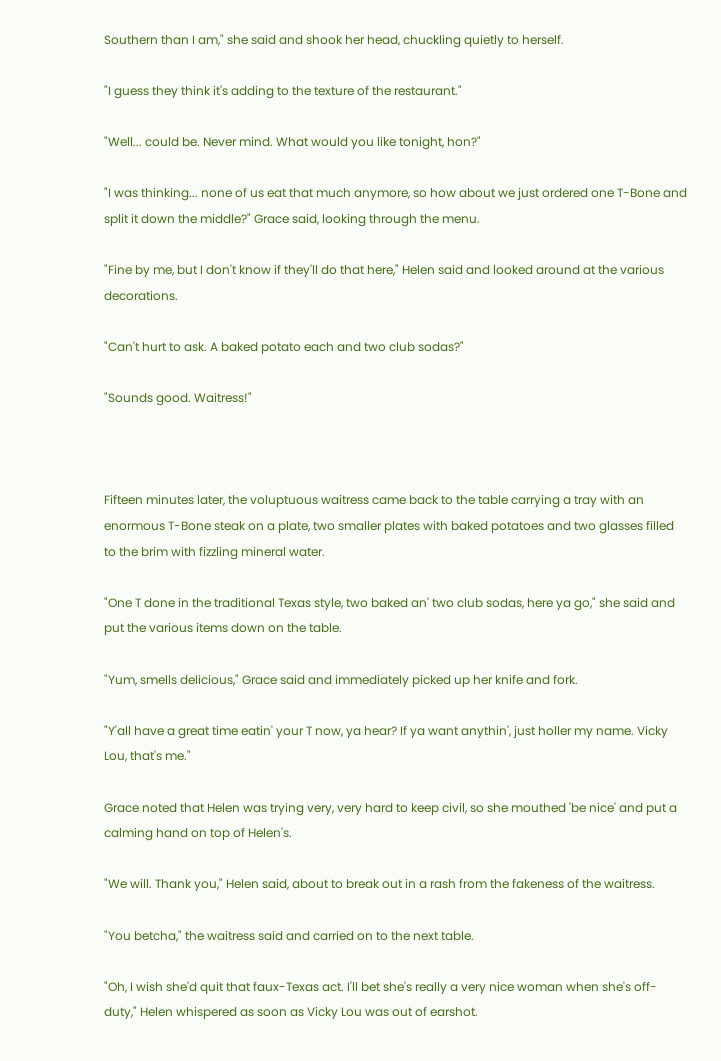Southern than I am," she said and shook her head, chuckling quietly to herself.

"I guess they think it's adding to the texture of the restaurant."

"Well... could be. Never mind. What would you like tonight, hon?"

"I was thinking... none of us eat that much anymore, so how about we just ordered one T-Bone and split it down the middle?" Grace said, looking through the menu.

"Fine by me, but I don't know if they'll do that here," Helen said and looked around at the various decorations.

"Can't hurt to ask. A baked potato each and two club sodas?"

"Sounds good. Waitress!"



Fifteen minutes later, the voluptuous waitress came back to the table carrying a tray with an enormous T-Bone steak on a plate, two smaller plates with baked potatoes and two glasses filled to the brim with fizzling mineral water.

"One T done in the traditional Texas style, two baked an' two club sodas, here ya go," she said and put the various items down on the table.

"Yum, smells delicious," Grace said and immediately picked up her knife and fork.

"Y'all have a great time eatin' your T now, ya hear? If ya want anythin', just holler my name. Vicky Lou, that's me."

Grace noted that Helen was trying very, very hard to keep civil, so she mouthed 'be nice' and put a calming hand on top of Helen's.

"We will. Thank you," Helen said, about to break out in a rash from the fakeness of the waitress.

"You betcha," the waitress said and carried on to the next table.

"Oh, I wish she'd quit that faux-Texas act. I'll bet she's really a very nice woman when she's off-duty," Helen whispered as soon as Vicky Lou was out of earshot.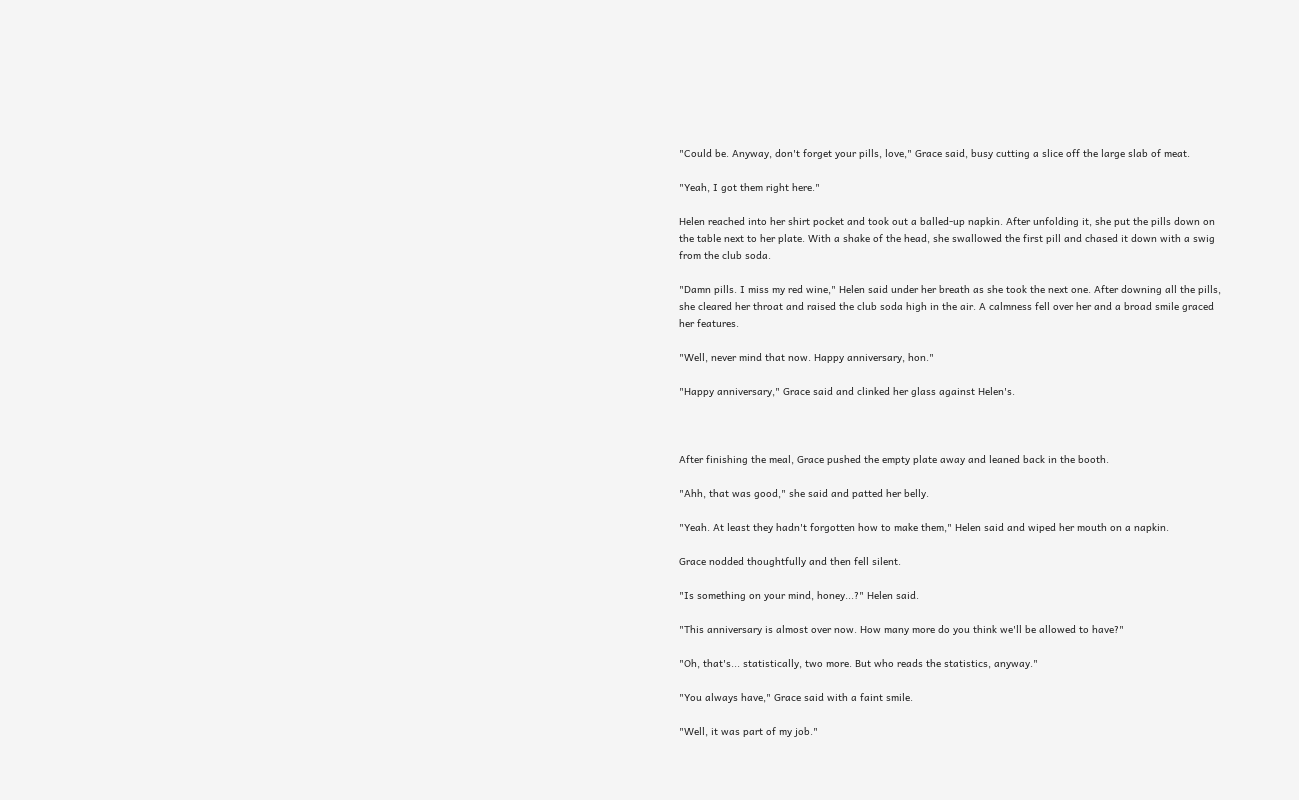"Could be. Anyway, don't forget your pills, love," Grace said, busy cutting a slice off the large slab of meat.

"Yeah, I got them right here."

Helen reached into her shirt pocket and took out a balled-up napkin. After unfolding it, she put the pills down on the table next to her plate. With a shake of the head, she swallowed the first pill and chased it down with a swig from the club soda.

"Damn pills. I miss my red wine," Helen said under her breath as she took the next one. After downing all the pills, she cleared her throat and raised the club soda high in the air. A calmness fell over her and a broad smile graced her features.

"Well, never mind that now. Happy anniversary, hon."

"Happy anniversary," Grace said and clinked her glass against Helen's.



After finishing the meal, Grace pushed the empty plate away and leaned back in the booth.

"Ahh, that was good," she said and patted her belly.

"Yeah. At least they hadn't forgotten how to make them," Helen said and wiped her mouth on a napkin.

Grace nodded thoughtfully and then fell silent.

"Is something on your mind, honey...?" Helen said.

"This anniversary is almost over now. How many more do you think we'll be allowed to have?"

"Oh, that's... statistically, two more. But who reads the statistics, anyway."

"You always have," Grace said with a faint smile.

"Well, it was part of my job."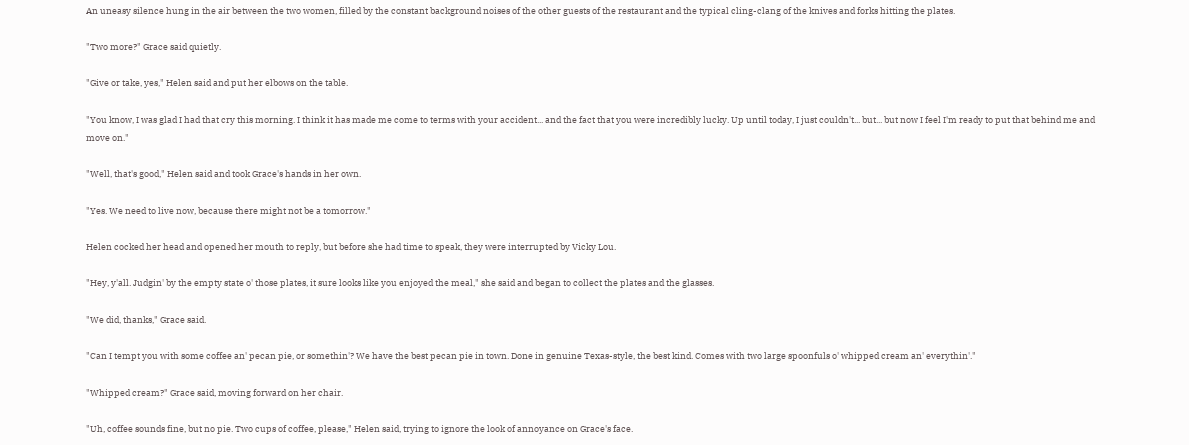An uneasy silence hung in the air between the two women, filled by the constant background noises of the other guests of the restaurant and the typical cling-clang of the knives and forks hitting the plates.

"Two more?" Grace said quietly.

"Give or take, yes," Helen said and put her elbows on the table.

"You know, I was glad I had that cry this morning. I think it has made me come to terms with your accident... and the fact that you were incredibly lucky. Up until today, I just couldn't... but... but now I feel I'm ready to put that behind me and move on."

"Well, that's good," Helen said and took Grace's hands in her own.

"Yes. We need to live now, because there might not be a tomorrow."

Helen cocked her head and opened her mouth to reply, but before she had time to speak, they were interrupted by Vicky Lou.

"Hey, y'all. Judgin' by the empty state o' those plates, it sure looks like you enjoyed the meal," she said and began to collect the plates and the glasses.

"We did, thanks," Grace said.

"Can I tempt you with some coffee an' pecan pie, or somethin'? We have the best pecan pie in town. Done in genuine Texas-style, the best kind. Comes with two large spoonfuls o' whipped cream an' everythin'."

"Whipped cream?" Grace said, moving forward on her chair.

"Uh, coffee sounds fine, but no pie. Two cups of coffee, please," Helen said, trying to ignore the look of annoyance on Grace's face.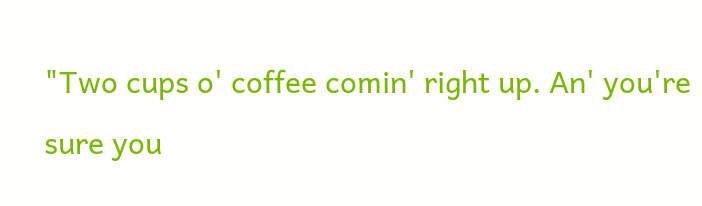"Two cups o' coffee comin' right up. An' you're sure you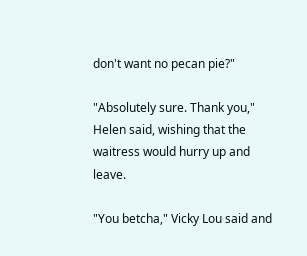don't want no pecan pie?"

"Absolutely sure. Thank you," Helen said, wishing that the waitress would hurry up and leave.

"You betcha," Vicky Lou said and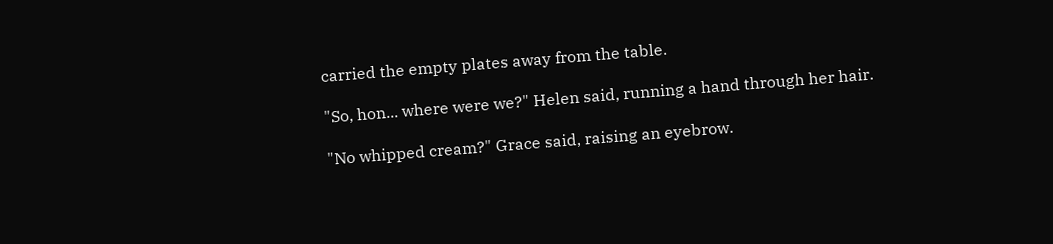carried the empty plates away from the table.

"So, hon... where were we?" Helen said, running a hand through her hair.

"No whipped cream?" Grace said, raising an eyebrow.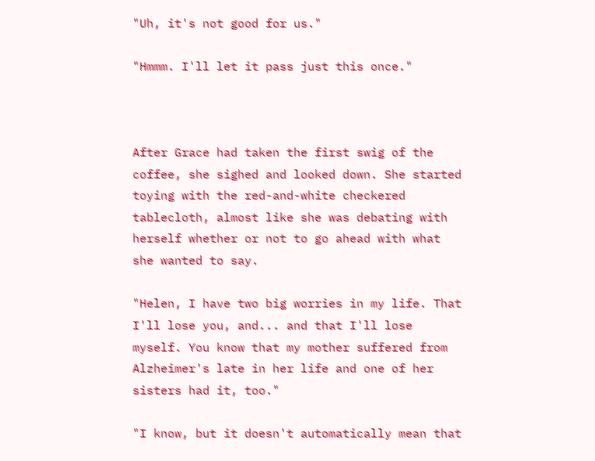"Uh, it's not good for us."

"Hmmm. I'll let it pass just this once."



After Grace had taken the first swig of the coffee, she sighed and looked down. She started toying with the red-and-white checkered tablecloth, almost like she was debating with herself whether or not to go ahead with what she wanted to say.

"Helen, I have two big worries in my life. That I'll lose you, and... and that I'll lose myself. You know that my mother suffered from Alzheimer's late in her life and one of her sisters had it, too."

"I know, but it doesn't automatically mean that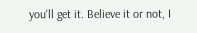you'll get it. Believe it or not, I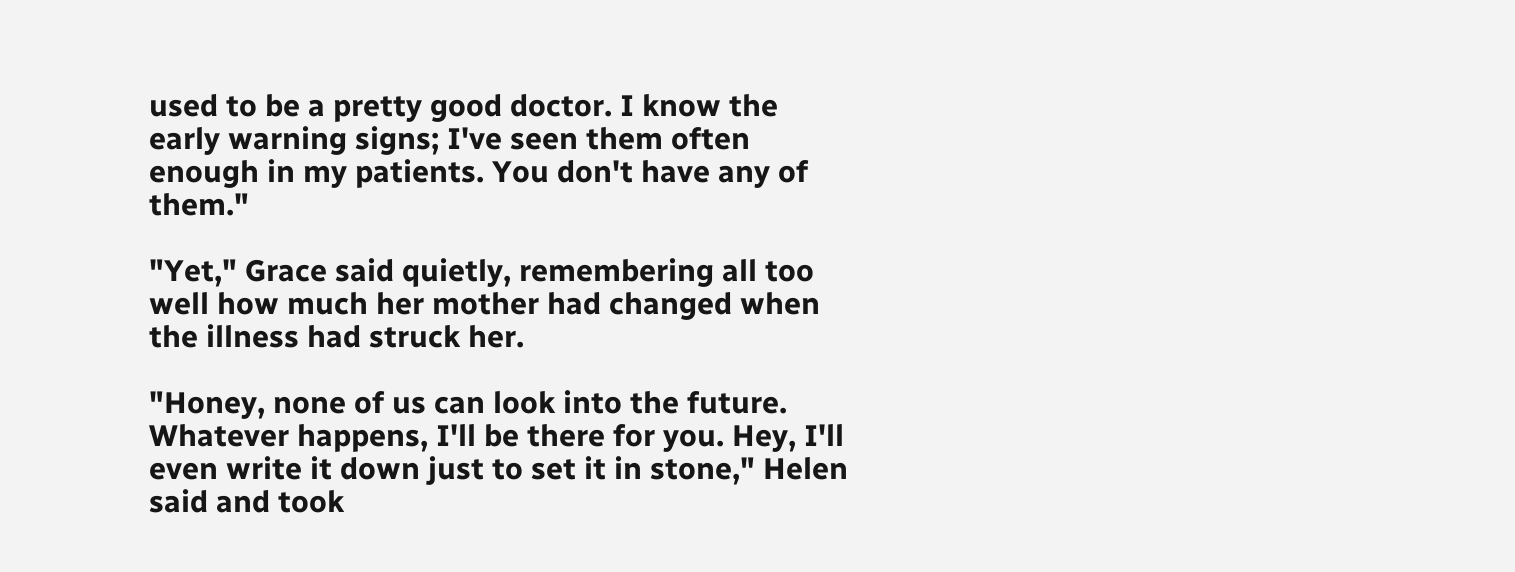used to be a pretty good doctor. I know the early warning signs; I've seen them often enough in my patients. You don't have any of them."

"Yet," Grace said quietly, remembering all too well how much her mother had changed when the illness had struck her.

"Honey, none of us can look into the future. Whatever happens, I'll be there for you. Hey, I'll even write it down just to set it in stone," Helen said and took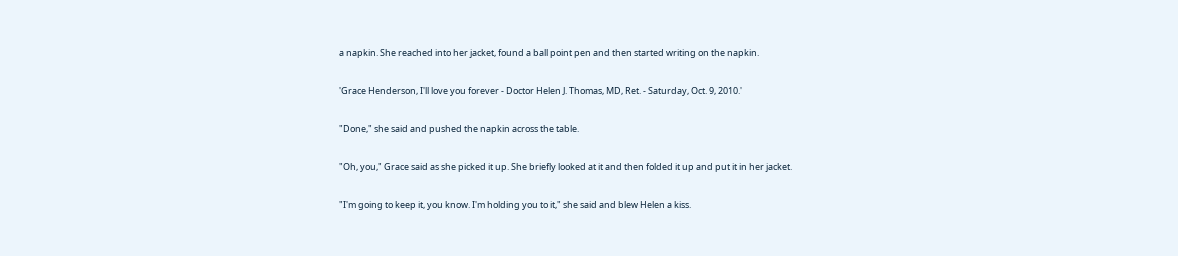a napkin. She reached into her jacket, found a ball point pen and then started writing on the napkin.

'Grace Henderson, I'll love you forever - Doctor Helen J. Thomas, MD, Ret. - Saturday, Oct. 9, 2010.'

"Done," she said and pushed the napkin across the table.

"Oh, you," Grace said as she picked it up. She briefly looked at it and then folded it up and put it in her jacket.

"I'm going to keep it, you know. I'm holding you to it," she said and blew Helen a kiss.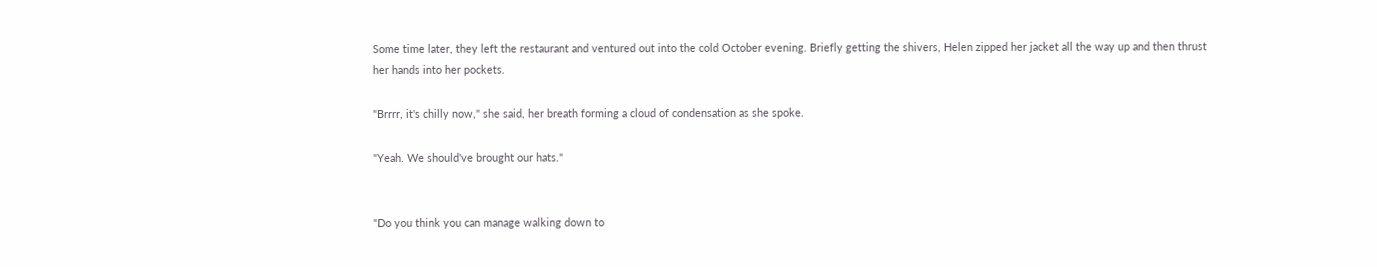Some time later, they left the restaurant and ventured out into the cold October evening. Briefly getting the shivers, Helen zipped her jacket all the way up and then thrust her hands into her pockets.

"Brrrr, it's chilly now," she said, her breath forming a cloud of condensation as she spoke.

"Yeah. We should've brought our hats."


"Do you think you can manage walking down to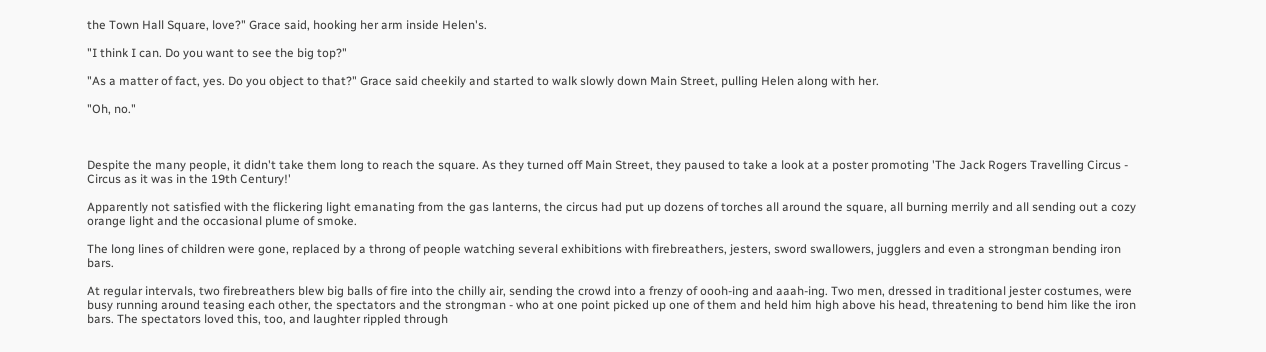the Town Hall Square, love?" Grace said, hooking her arm inside Helen's.

"I think I can. Do you want to see the big top?"

"As a matter of fact, yes. Do you object to that?" Grace said cheekily and started to walk slowly down Main Street, pulling Helen along with her.

"Oh, no."



Despite the many people, it didn't take them long to reach the square. As they turned off Main Street, they paused to take a look at a poster promoting 'The Jack Rogers Travelling Circus - Circus as it was in the 19th Century!'

Apparently not satisfied with the flickering light emanating from the gas lanterns, the circus had put up dozens of torches all around the square, all burning merrily and all sending out a cozy orange light and the occasional plume of smoke.

The long lines of children were gone, replaced by a throng of people watching several exhibitions with firebreathers, jesters, sword swallowers, jugglers and even a strongman bending iron bars.

At regular intervals, two firebreathers blew big balls of fire into the chilly air, sending the crowd into a frenzy of oooh-ing and aaah-ing. Two men, dressed in traditional jester costumes, were busy running around teasing each other, the spectators and the strongman - who at one point picked up one of them and held him high above his head, threatening to bend him like the iron bars. The spectators loved this, too, and laughter rippled through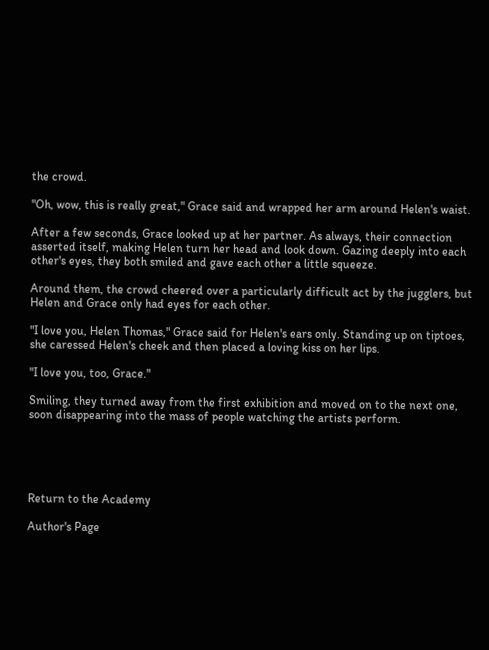the crowd.

"Oh, wow, this is really great," Grace said and wrapped her arm around Helen's waist.

After a few seconds, Grace looked up at her partner. As always, their connection asserted itself, making Helen turn her head and look down. Gazing deeply into each other's eyes, they both smiled and gave each other a little squeeze.

Around them, the crowd cheered over a particularly difficult act by the jugglers, but Helen and Grace only had eyes for each other.

"I love you, Helen Thomas," Grace said for Helen's ears only. Standing up on tiptoes, she caressed Helen's cheek and then placed a loving kiss on her lips.

"I love you, too, Grace."

Smiling, they turned away from the first exhibition and moved on to the next one, soon disappearing into the mass of people watching the artists perform.





Return to the Academy

Author's Page